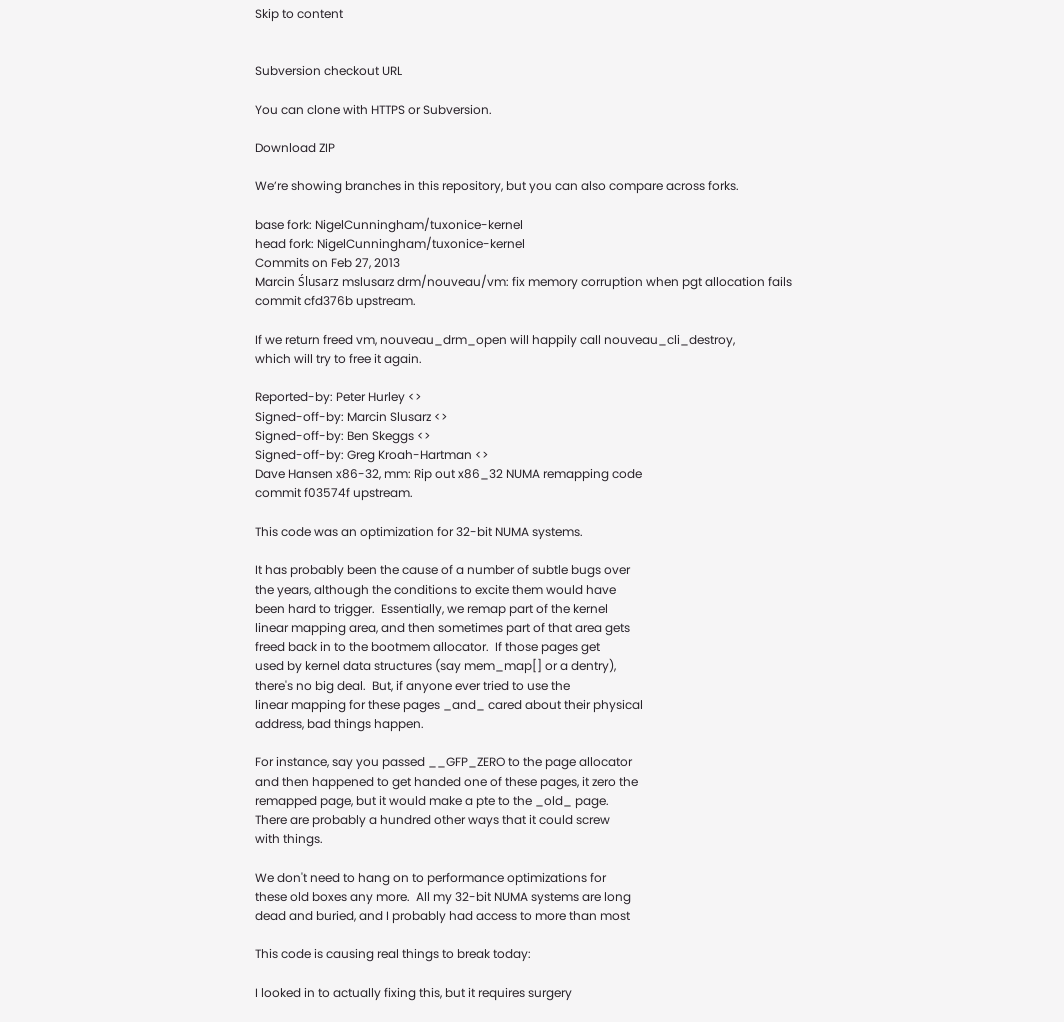Skip to content


Subversion checkout URL

You can clone with HTTPS or Subversion.

Download ZIP

We’re showing branches in this repository, but you can also compare across forks.

base fork: NigelCunningham/tuxonice-kernel
head fork: NigelCunningham/tuxonice-kernel
Commits on Feb 27, 2013
Marcin Ślusarz mslusarz drm/nouveau/vm: fix memory corruption when pgt allocation fails
commit cfd376b upstream.

If we return freed vm, nouveau_drm_open will happily call nouveau_cli_destroy,
which will try to free it again.

Reported-by: Peter Hurley <>
Signed-off-by: Marcin Slusarz <>
Signed-off-by: Ben Skeggs <>
Signed-off-by: Greg Kroah-Hartman <>
Dave Hansen x86-32, mm: Rip out x86_32 NUMA remapping code
commit f03574f upstream.

This code was an optimization for 32-bit NUMA systems.

It has probably been the cause of a number of subtle bugs over
the years, although the conditions to excite them would have
been hard to trigger.  Essentially, we remap part of the kernel
linear mapping area, and then sometimes part of that area gets
freed back in to the bootmem allocator.  If those pages get
used by kernel data structures (say mem_map[] or a dentry),
there's no big deal.  But, if anyone ever tried to use the
linear mapping for these pages _and_ cared about their physical
address, bad things happen.

For instance, say you passed __GFP_ZERO to the page allocator
and then happened to get handed one of these pages, it zero the
remapped page, but it would make a pte to the _old_ page.
There are probably a hundred other ways that it could screw
with things.

We don't need to hang on to performance optimizations for
these old boxes any more.  All my 32-bit NUMA systems are long
dead and buried, and I probably had access to more than most

This code is causing real things to break today:

I looked in to actually fixing this, but it requires surgery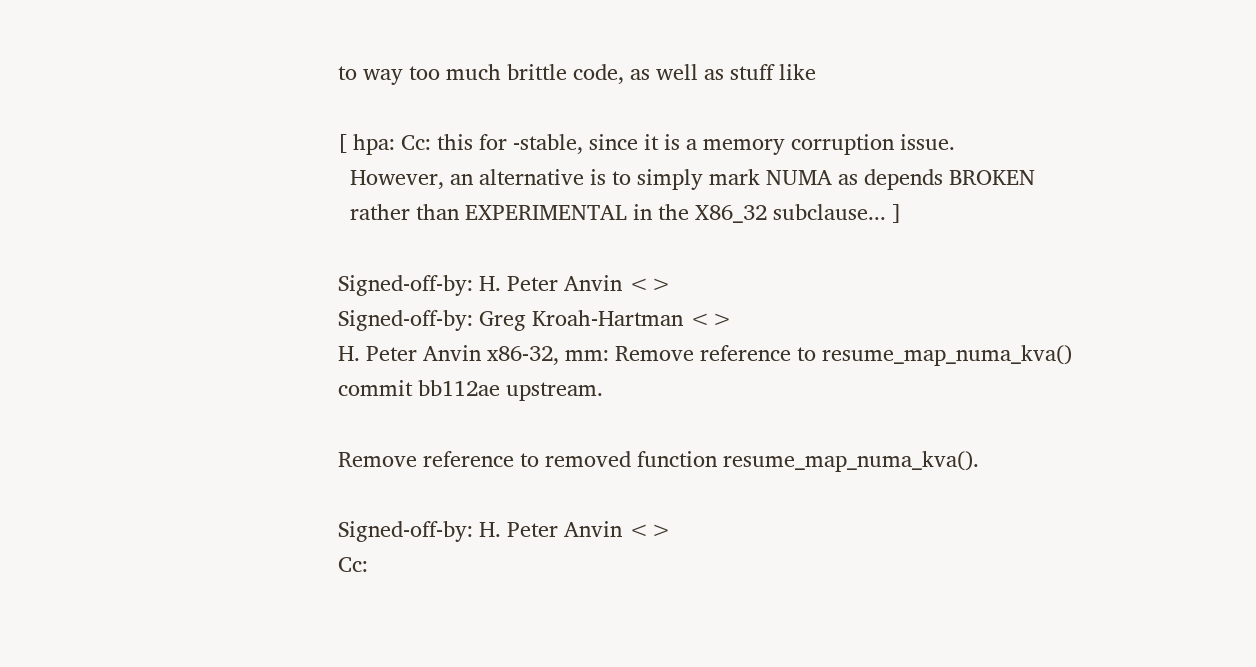to way too much brittle code, as well as stuff like

[ hpa: Cc: this for -stable, since it is a memory corruption issue.
  However, an alternative is to simply mark NUMA as depends BROKEN
  rather than EXPERIMENTAL in the X86_32 subclause... ]

Signed-off-by: H. Peter Anvin <>
Signed-off-by: Greg Kroah-Hartman <>
H. Peter Anvin x86-32, mm: Remove reference to resume_map_numa_kva()
commit bb112ae upstream.

Remove reference to removed function resume_map_numa_kva().

Signed-off-by: H. Peter Anvin <>
Cc: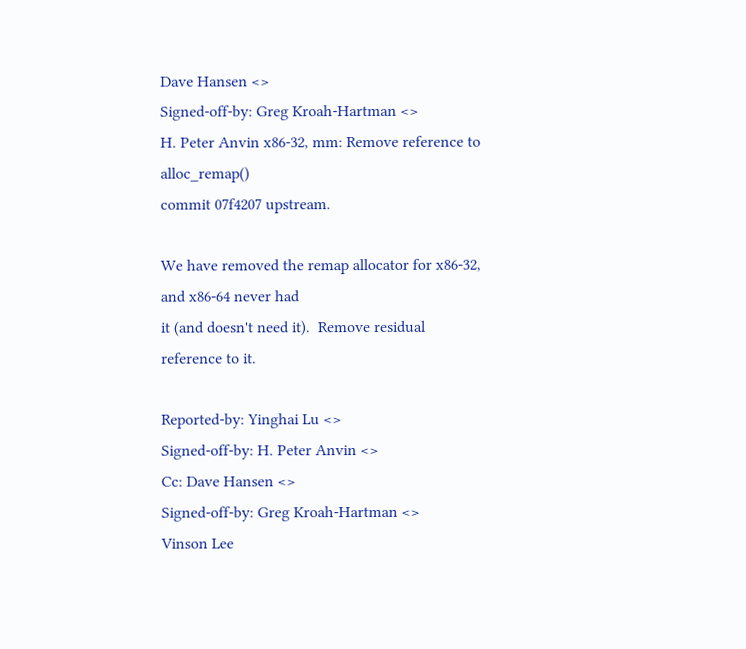Dave Hansen <>
Signed-off-by: Greg Kroah-Hartman <>
H. Peter Anvin x86-32, mm: Remove reference to alloc_remap()
commit 07f4207 upstream.

We have removed the remap allocator for x86-32, and x86-64 never had
it (and doesn't need it).  Remove residual reference to it.

Reported-by: Yinghai Lu <>
Signed-off-by: H. Peter Anvin <>
Cc: Dave Hansen <>
Signed-off-by: Greg Kroah-Hartman <>
Vinson Lee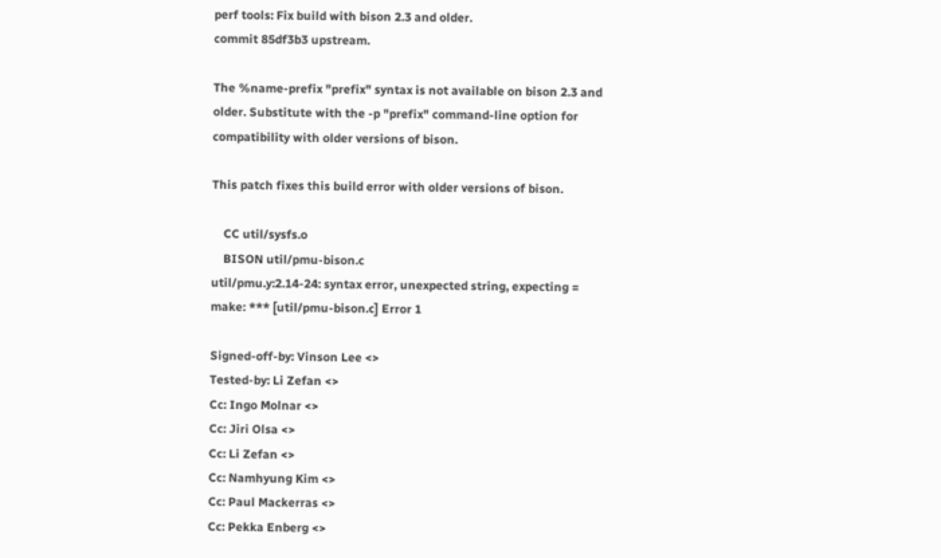perf tools: Fix build with bison 2.3 and older.
commit 85df3b3 upstream.

The %name-prefix "prefix" syntax is not available on bison 2.3 and
older. Substitute with the -p "prefix" command-line option for
compatibility with older versions of bison.

This patch fixes this build error with older versions of bison.

    CC util/sysfs.o
    BISON util/pmu-bison.c
util/pmu.y:2.14-24: syntax error, unexpected string, expecting =
make: *** [util/pmu-bison.c] Error 1

Signed-off-by: Vinson Lee <>
Tested-by: Li Zefan <>
Cc: Ingo Molnar <>
Cc: Jiri Olsa <>
Cc: Li Zefan <>
Cc: Namhyung Kim <>
Cc: Paul Mackerras <>
Cc: Pekka Enberg <>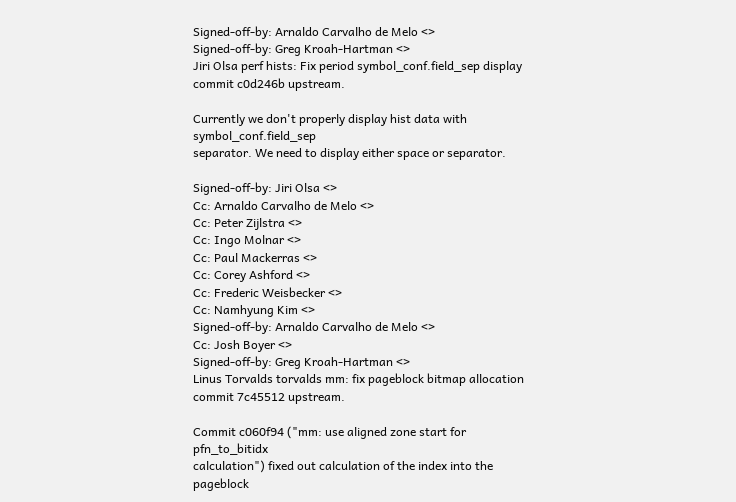Signed-off-by: Arnaldo Carvalho de Melo <>
Signed-off-by: Greg Kroah-Hartman <>
Jiri Olsa perf hists: Fix period symbol_conf.field_sep display
commit c0d246b upstream.

Currently we don't properly display hist data with symbol_conf.field_sep
separator. We need to display either space or separator.

Signed-off-by: Jiri Olsa <>
Cc: Arnaldo Carvalho de Melo <>
Cc: Peter Zijlstra <>
Cc: Ingo Molnar <>
Cc: Paul Mackerras <>
Cc: Corey Ashford <>
Cc: Frederic Weisbecker <>
Cc: Namhyung Kim <>
Signed-off-by: Arnaldo Carvalho de Melo <>
Cc: Josh Boyer <>
Signed-off-by: Greg Kroah-Hartman <>
Linus Torvalds torvalds mm: fix pageblock bitmap allocation
commit 7c45512 upstream.

Commit c060f94 ("mm: use aligned zone start for pfn_to_bitidx
calculation") fixed out calculation of the index into the pageblock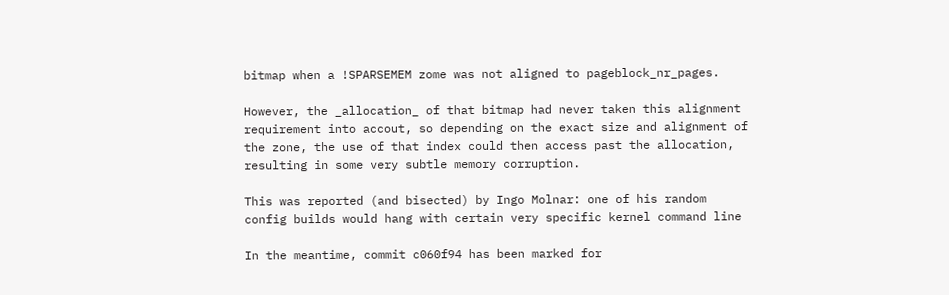bitmap when a !SPARSEMEM zome was not aligned to pageblock_nr_pages.

However, the _allocation_ of that bitmap had never taken this alignment
requirement into accout, so depending on the exact size and alignment of
the zone, the use of that index could then access past the allocation,
resulting in some very subtle memory corruption.

This was reported (and bisected) by Ingo Molnar: one of his random
config builds would hang with certain very specific kernel command line

In the meantime, commit c060f94 has been marked for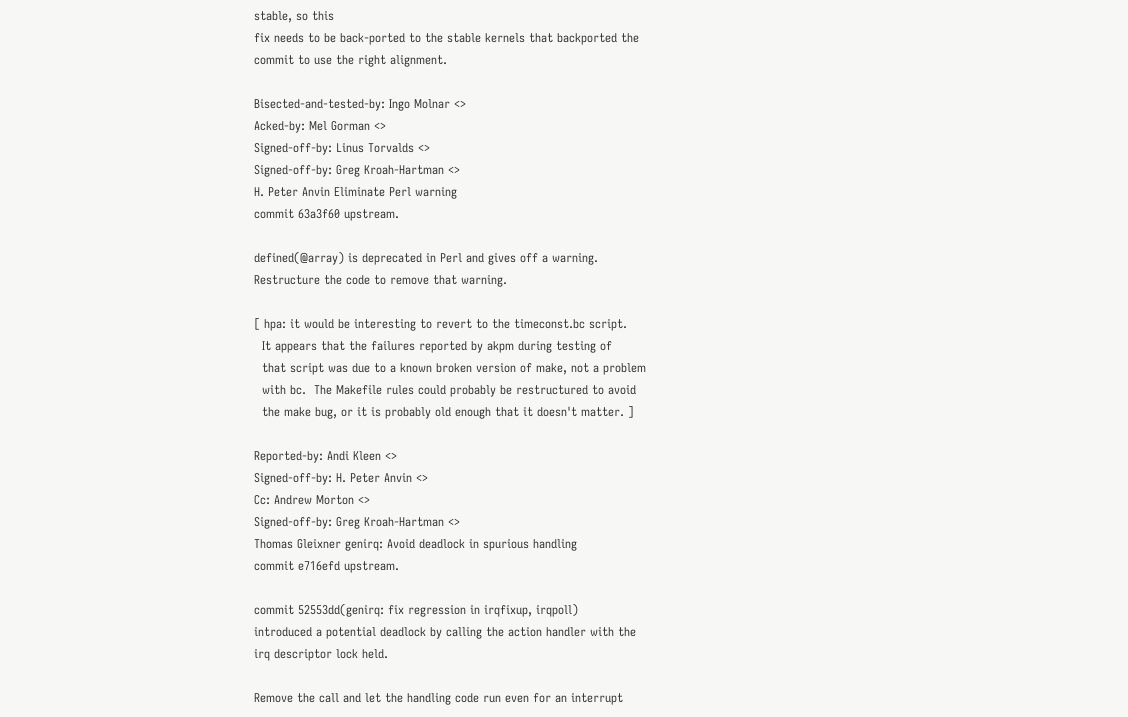stable, so this
fix needs to be back-ported to the stable kernels that backported the
commit to use the right alignment.

Bisected-and-tested-by: Ingo Molnar <>
Acked-by: Mel Gorman <>
Signed-off-by: Linus Torvalds <>
Signed-off-by: Greg Kroah-Hartman <>
H. Peter Anvin Eliminate Perl warning
commit 63a3f60 upstream.

defined(@array) is deprecated in Perl and gives off a warning.
Restructure the code to remove that warning.

[ hpa: it would be interesting to revert to the timeconst.bc script.
  It appears that the failures reported by akpm during testing of
  that script was due to a known broken version of make, not a problem
  with bc.  The Makefile rules could probably be restructured to avoid
  the make bug, or it is probably old enough that it doesn't matter. ]

Reported-by: Andi Kleen <>
Signed-off-by: H. Peter Anvin <>
Cc: Andrew Morton <>
Signed-off-by: Greg Kroah-Hartman <>
Thomas Gleixner genirq: Avoid deadlock in spurious handling
commit e716efd upstream.

commit 52553dd(genirq: fix regression in irqfixup, irqpoll)
introduced a potential deadlock by calling the action handler with the
irq descriptor lock held.

Remove the call and let the handling code run even for an interrupt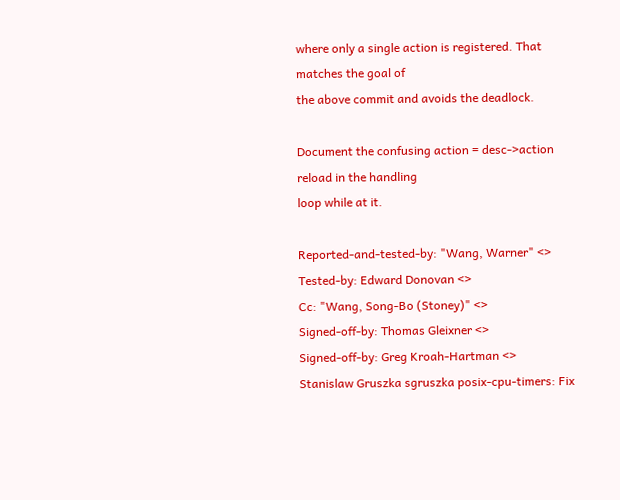where only a single action is registered. That matches the goal of
the above commit and avoids the deadlock.

Document the confusing action = desc->action reload in the handling
loop while at it.

Reported-and-tested-by: "Wang, Warner" <>
Tested-by: Edward Donovan <>
Cc: "Wang, Song-Bo (Stoney)" <>
Signed-off-by: Thomas Gleixner <>
Signed-off-by: Greg Kroah-Hartman <>
Stanislaw Gruszka sgruszka posix-cpu-timers: Fix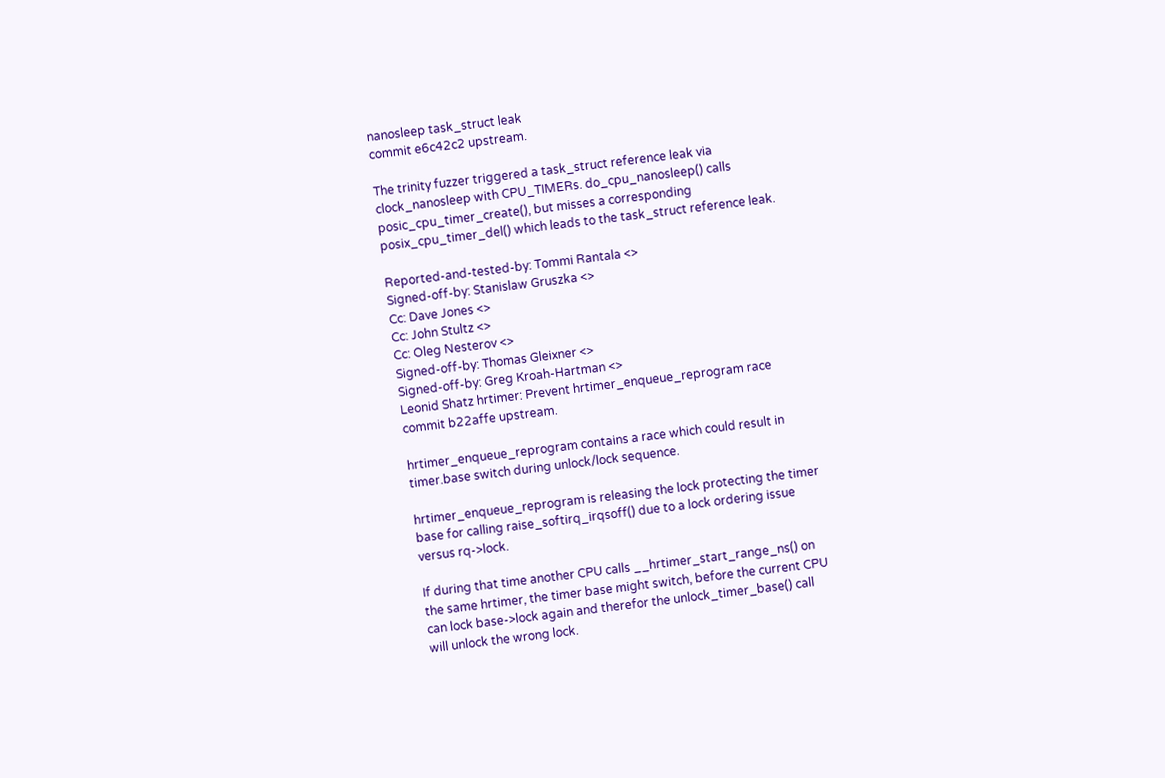nanosleep task_struct leak
commit e6c42c2 upstream.

The trinity fuzzer triggered a task_struct reference leak via
clock_nanosleep with CPU_TIMERs. do_cpu_nanosleep() calls
posic_cpu_timer_create(), but misses a corresponding
posix_cpu_timer_del() which leads to the task_struct reference leak.

Reported-and-tested-by: Tommi Rantala <>
Signed-off-by: Stanislaw Gruszka <>
Cc: Dave Jones <>
Cc: John Stultz <>
Cc: Oleg Nesterov <>
Signed-off-by: Thomas Gleixner <>
Signed-off-by: Greg Kroah-Hartman <>
Leonid Shatz hrtimer: Prevent hrtimer_enqueue_reprogram race
commit b22affe upstream.

hrtimer_enqueue_reprogram contains a race which could result in
timer.base switch during unlock/lock sequence.

hrtimer_enqueue_reprogram is releasing the lock protecting the timer
base for calling raise_softirq_irqsoff() due to a lock ordering issue
versus rq->lock.

If during that time another CPU calls __hrtimer_start_range_ns() on
the same hrtimer, the timer base might switch, before the current CPU
can lock base->lock again and therefor the unlock_timer_base() call
will unlock the wrong lock.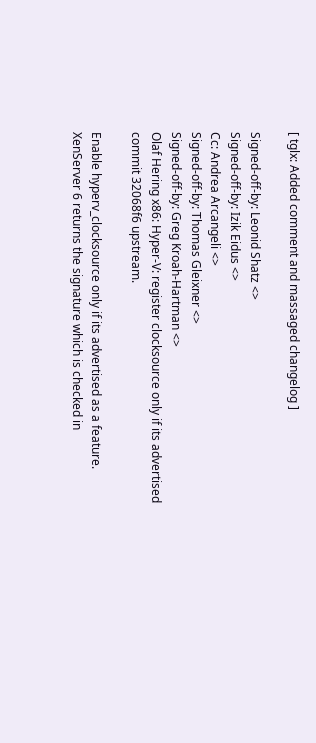[ tglx: Added comment and massaged changelog ]

Signed-off-by: Leonid Shatz <>
Signed-off-by: Izik Eidus <>
Cc: Andrea Arcangeli <>
Signed-off-by: Thomas Gleixner <>
Signed-off-by: Greg Kroah-Hartman <>
Olaf Hering x86: Hyper-V: register clocksource only if its advertised
commit 32068f6 upstream.

Enable hyperv_clocksource only if its advertised as a feature.
XenServer 6 returns the signature which is checked in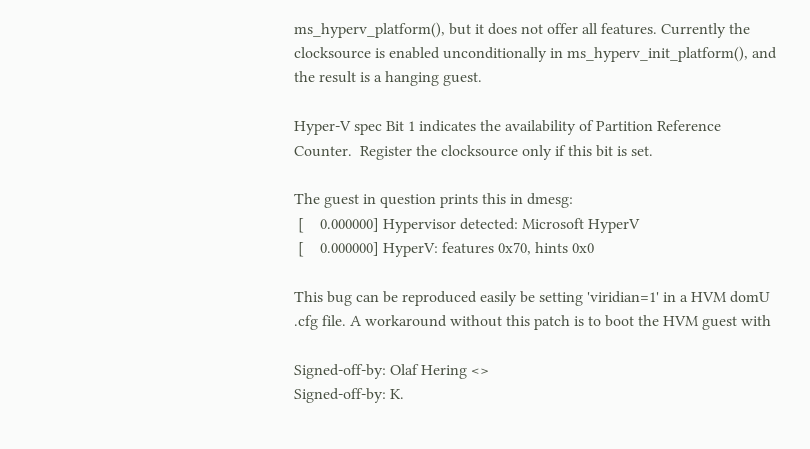ms_hyperv_platform(), but it does not offer all features. Currently the
clocksource is enabled unconditionally in ms_hyperv_init_platform(), and
the result is a hanging guest.

Hyper-V spec Bit 1 indicates the availability of Partition Reference
Counter.  Register the clocksource only if this bit is set.

The guest in question prints this in dmesg:
 [    0.000000] Hypervisor detected: Microsoft HyperV
 [    0.000000] HyperV: features 0x70, hints 0x0

This bug can be reproduced easily be setting 'viridian=1' in a HVM domU
.cfg file. A workaround without this patch is to boot the HVM guest with

Signed-off-by: Olaf Hering <>
Signed-off-by: K.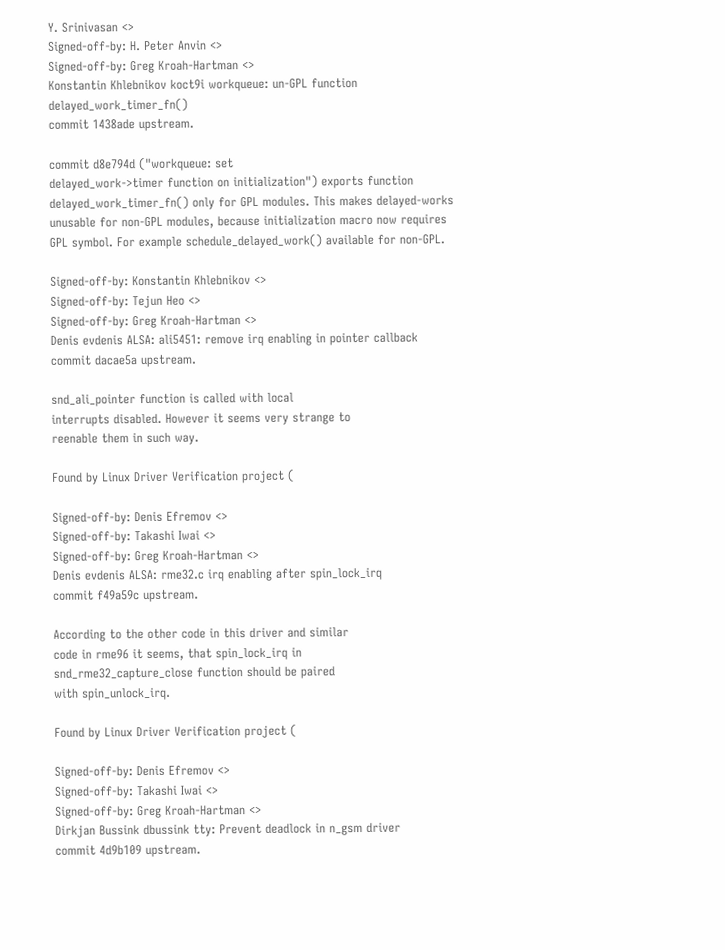Y. Srinivasan <>
Signed-off-by: H. Peter Anvin <>
Signed-off-by: Greg Kroah-Hartman <>
Konstantin Khlebnikov koct9i workqueue: un-GPL function delayed_work_timer_fn()
commit 1438ade upstream.

commit d8e794d ("workqueue: set
delayed_work->timer function on initialization") exports function
delayed_work_timer_fn() only for GPL modules. This makes delayed-works
unusable for non-GPL modules, because initialization macro now requires
GPL symbol. For example schedule_delayed_work() available for non-GPL.

Signed-off-by: Konstantin Khlebnikov <>
Signed-off-by: Tejun Heo <>
Signed-off-by: Greg Kroah-Hartman <>
Denis evdenis ALSA: ali5451: remove irq enabling in pointer callback
commit dacae5a upstream.

snd_ali_pointer function is called with local
interrupts disabled. However it seems very strange to
reenable them in such way.

Found by Linux Driver Verification project (

Signed-off-by: Denis Efremov <>
Signed-off-by: Takashi Iwai <>
Signed-off-by: Greg Kroah-Hartman <>
Denis evdenis ALSA: rme32.c irq enabling after spin_lock_irq
commit f49a59c upstream.

According to the other code in this driver and similar
code in rme96 it seems, that spin_lock_irq in
snd_rme32_capture_close function should be paired
with spin_unlock_irq.

Found by Linux Driver Verification project (

Signed-off-by: Denis Efremov <>
Signed-off-by: Takashi Iwai <>
Signed-off-by: Greg Kroah-Hartman <>
Dirkjan Bussink dbussink tty: Prevent deadlock in n_gsm driver
commit 4d9b109 upstream.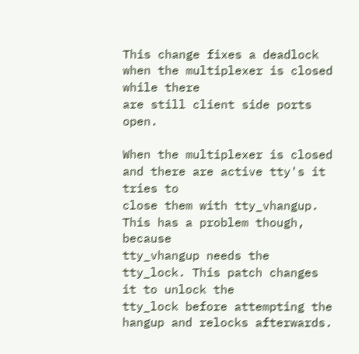This change fixes a deadlock when the multiplexer is closed while there
are still client side ports open.

When the multiplexer is closed and there are active tty's it tries to
close them with tty_vhangup. This has a problem though, because
tty_vhangup needs the tty_lock. This patch changes it to unlock the
tty_lock before attempting the hangup and relocks afterwards.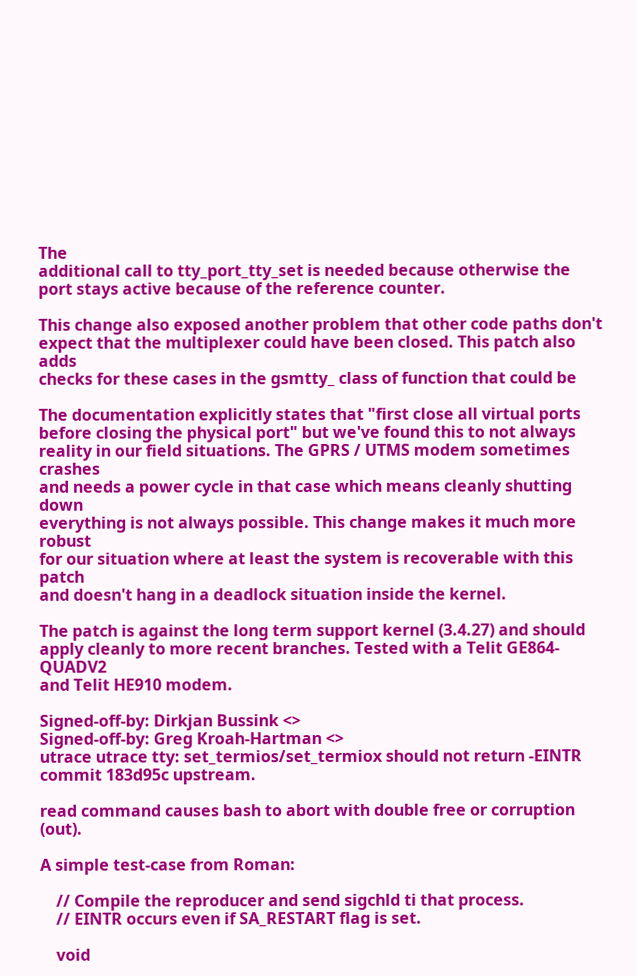The
additional call to tty_port_tty_set is needed because otherwise the
port stays active because of the reference counter.

This change also exposed another problem that other code paths don't
expect that the multiplexer could have been closed. This patch also adds
checks for these cases in the gsmtty_ class of function that could be

The documentation explicitly states that "first close all virtual ports
before closing the physical port" but we've found this to not always
reality in our field situations. The GPRS / UTMS modem sometimes crashes
and needs a power cycle in that case which means cleanly shutting down
everything is not always possible. This change makes it much more robust
for our situation where at least the system is recoverable with this patch
and doesn't hang in a deadlock situation inside the kernel.

The patch is against the long term support kernel (3.4.27) and should
apply cleanly to more recent branches. Tested with a Telit GE864-QUADV2
and Telit HE910 modem.

Signed-off-by: Dirkjan Bussink <>
Signed-off-by: Greg Kroah-Hartman <>
utrace utrace tty: set_termios/set_termiox should not return -EINTR
commit 183d95c upstream.

read command causes bash to abort with double free or corruption (out).

A simple test-case from Roman:

    // Compile the reproducer and send sigchld ti that process.
    // EINTR occurs even if SA_RESTART flag is set.

    void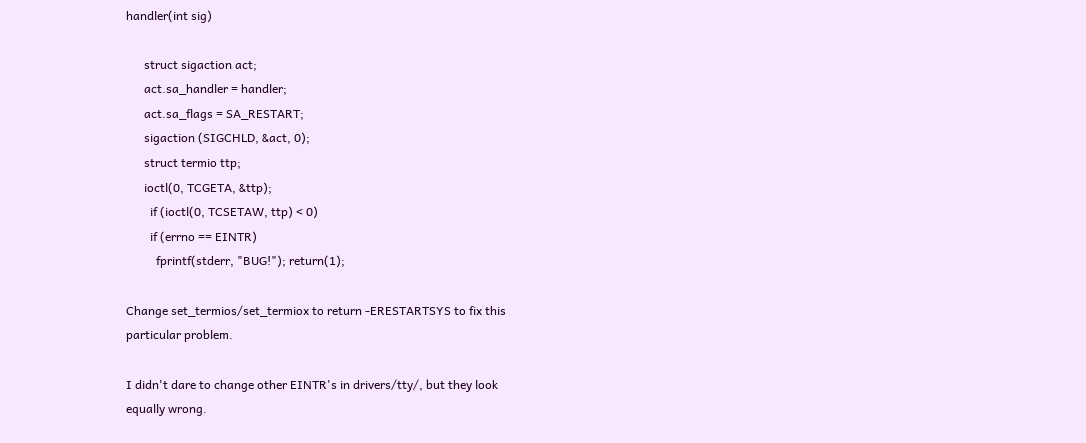handler(int sig)

      struct sigaction act;
      act.sa_handler = handler;
      act.sa_flags = SA_RESTART;
      sigaction (SIGCHLD, &act, 0);
      struct termio ttp;
      ioctl(0, TCGETA, &ttp);
        if (ioctl(0, TCSETAW, ttp) < 0)
        if (errno == EINTR)
          fprintf(stderr, "BUG!"); return(1);

Change set_termios/set_termiox to return -ERESTARTSYS to fix this
particular problem.

I didn't dare to change other EINTR's in drivers/tty/, but they look
equally wrong.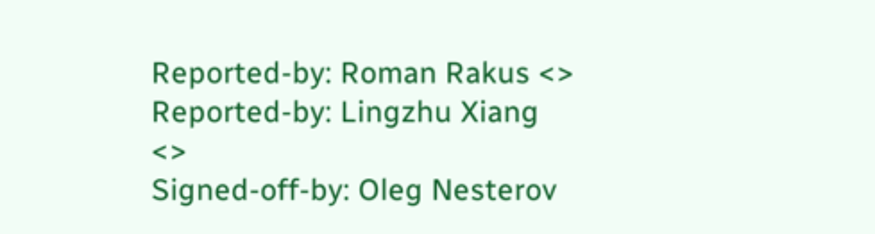Reported-by: Roman Rakus <>
Reported-by: Lingzhu Xiang <>
Signed-off-by: Oleg Nesterov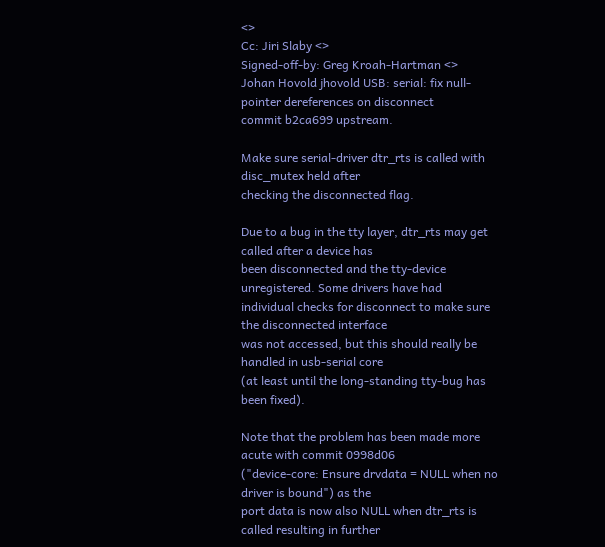<>
Cc: Jiri Slaby <>
Signed-off-by: Greg Kroah-Hartman <>
Johan Hovold jhovold USB: serial: fix null-pointer dereferences on disconnect
commit b2ca699 upstream.

Make sure serial-driver dtr_rts is called with disc_mutex held after
checking the disconnected flag.

Due to a bug in the tty layer, dtr_rts may get called after a device has
been disconnected and the tty-device unregistered. Some drivers have had
individual checks for disconnect to make sure the disconnected interface
was not accessed, but this should really be handled in usb-serial core
(at least until the long-standing tty-bug has been fixed).

Note that the problem has been made more acute with commit 0998d06
("device-core: Ensure drvdata = NULL when no driver is bound") as the
port data is now also NULL when dtr_rts is called resulting in further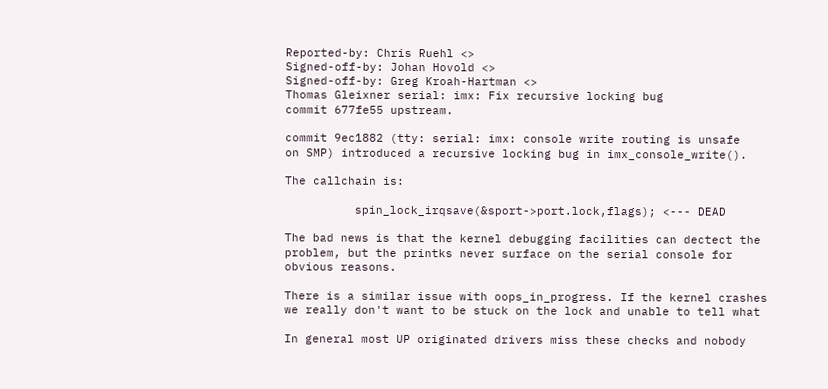Reported-by: Chris Ruehl <>
Signed-off-by: Johan Hovold <>
Signed-off-by: Greg Kroah-Hartman <>
Thomas Gleixner serial: imx: Fix recursive locking bug
commit 677fe55 upstream.

commit 9ec1882 (tty: serial: imx: console write routing is unsafe
on SMP) introduced a recursive locking bug in imx_console_write().

The callchain is:

          spin_lock_irqsave(&sport->port.lock,flags); <--- DEAD

The bad news is that the kernel debugging facilities can dectect the
problem, but the printks never surface on the serial console for
obvious reasons.

There is a similar issue with oops_in_progress. If the kernel crashes
we really don't want to be stuck on the lock and unable to tell what

In general most UP originated drivers miss these checks and nobody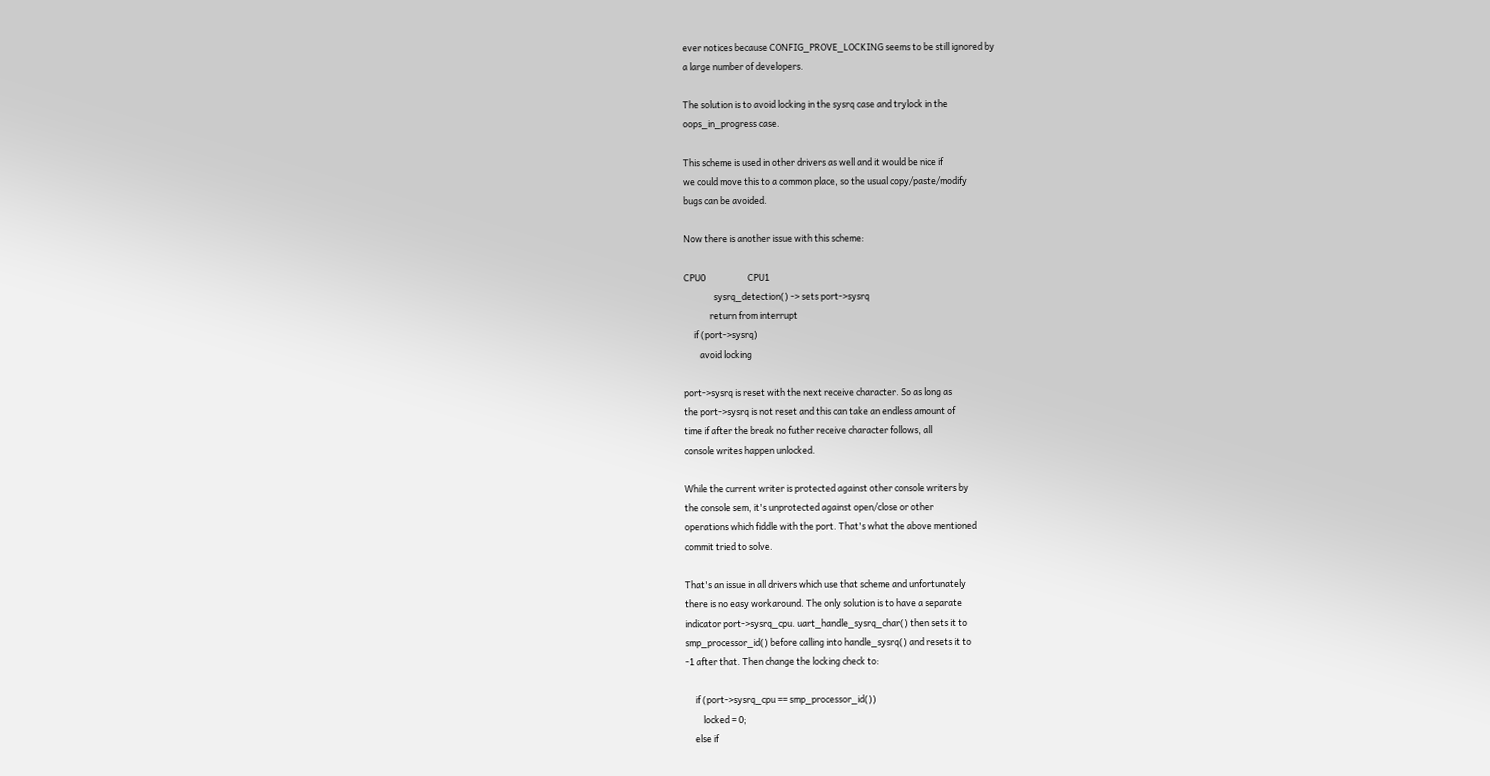ever notices because CONFIG_PROVE_LOCKING seems to be still ignored by
a large number of developers.

The solution is to avoid locking in the sysrq case and trylock in the
oops_in_progress case.

This scheme is used in other drivers as well and it would be nice if
we could move this to a common place, so the usual copy/paste/modify
bugs can be avoided.

Now there is another issue with this scheme:

CPU0                     CPU1
               sysrq_detection() -> sets port->sysrq
             return from interrupt
     if (port->sysrq)
        avoid locking

port->sysrq is reset with the next receive character. So as long as
the port->sysrq is not reset and this can take an endless amount of
time if after the break no futher receive character follows, all
console writes happen unlocked.

While the current writer is protected against other console writers by
the console sem, it's unprotected against open/close or other
operations which fiddle with the port. That's what the above mentioned
commit tried to solve.

That's an issue in all drivers which use that scheme and unfortunately
there is no easy workaround. The only solution is to have a separate
indicator port->sysrq_cpu. uart_handle_sysrq_char() then sets it to
smp_processor_id() before calling into handle_sysrq() and resets it to
-1 after that. Then change the locking check to:

     if (port->sysrq_cpu == smp_processor_id())
         locked = 0;
     else if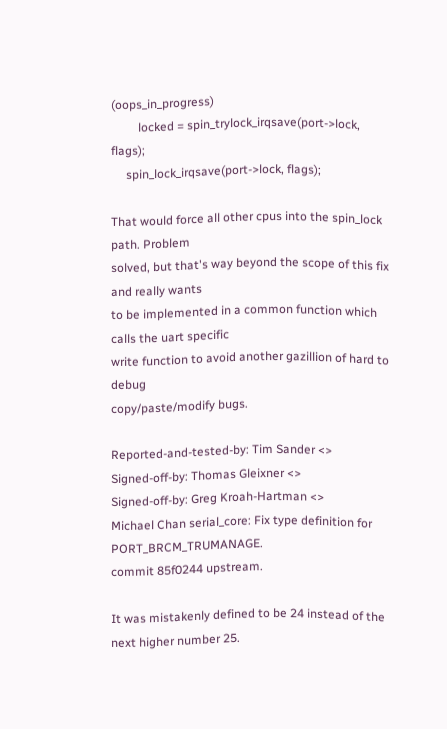(oops_in_progress)
         locked = spin_trylock_irqsave(port->lock, flags);
     spin_lock_irqsave(port->lock, flags);

That would force all other cpus into the spin_lock path. Problem
solved, but that's way beyond the scope of this fix and really wants
to be implemented in a common function which calls the uart specific
write function to avoid another gazillion of hard to debug
copy/paste/modify bugs.

Reported-and-tested-by: Tim Sander <>
Signed-off-by: Thomas Gleixner <>
Signed-off-by: Greg Kroah-Hartman <>
Michael Chan serial_core: Fix type definition for PORT_BRCM_TRUMANAGE.
commit 85f0244 upstream.

It was mistakenly defined to be 24 instead of the next higher number 25.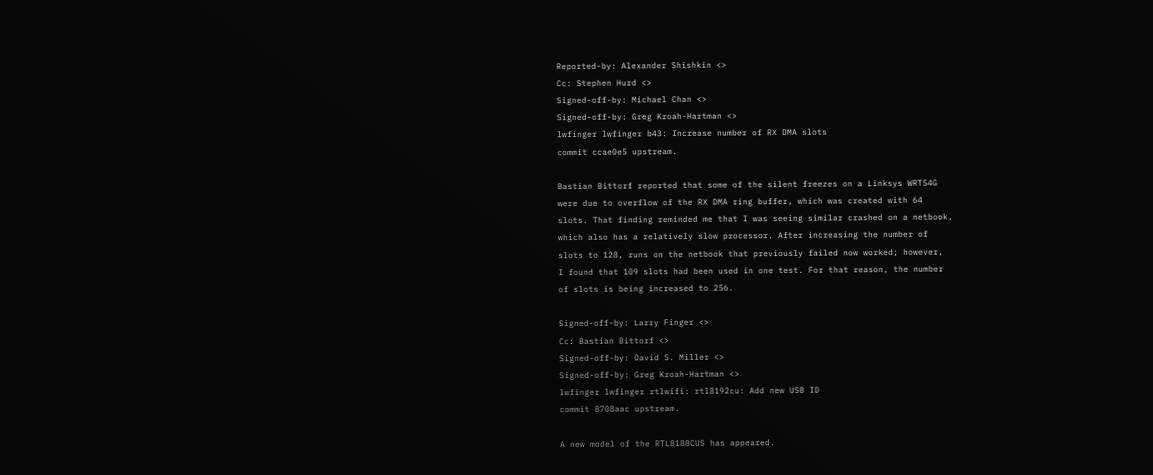Reported-by: Alexander Shishkin <>
Cc: Stephen Hurd <>
Signed-off-by: Michael Chan <>
Signed-off-by: Greg Kroah-Hartman <>
lwfinger lwfinger b43: Increase number of RX DMA slots
commit ccae0e5 upstream.

Bastian Bittorf reported that some of the silent freezes on a Linksys WRT54G
were due to overflow of the RX DMA ring buffer, which was created with 64
slots. That finding reminded me that I was seeing similar crashed on a netbook,
which also has a relatively slow processor. After increasing the number of
slots to 128, runs on the netbook that previously failed now worked; however,
I found that 109 slots had been used in one test. For that reason, the number
of slots is being increased to 256.

Signed-off-by: Larry Finger <>
Cc: Bastian Bittorf <>
Signed-off-by: David S. Miller <>
Signed-off-by: Greg Kroah-Hartman <>
lwfinger lwfinger rtlwifi: rtl8192cu: Add new USB ID
commit 8708aac upstream.

A new model of the RTL8188CUS has appeared.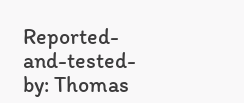Reported-and-tested-by: Thomas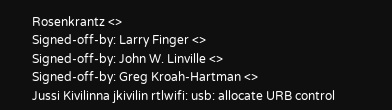Rosenkrantz <>
Signed-off-by: Larry Finger <>
Signed-off-by: John W. Linville <>
Signed-off-by: Greg Kroah-Hartman <>
Jussi Kivilinna jkivilin rtlwifi: usb: allocate URB control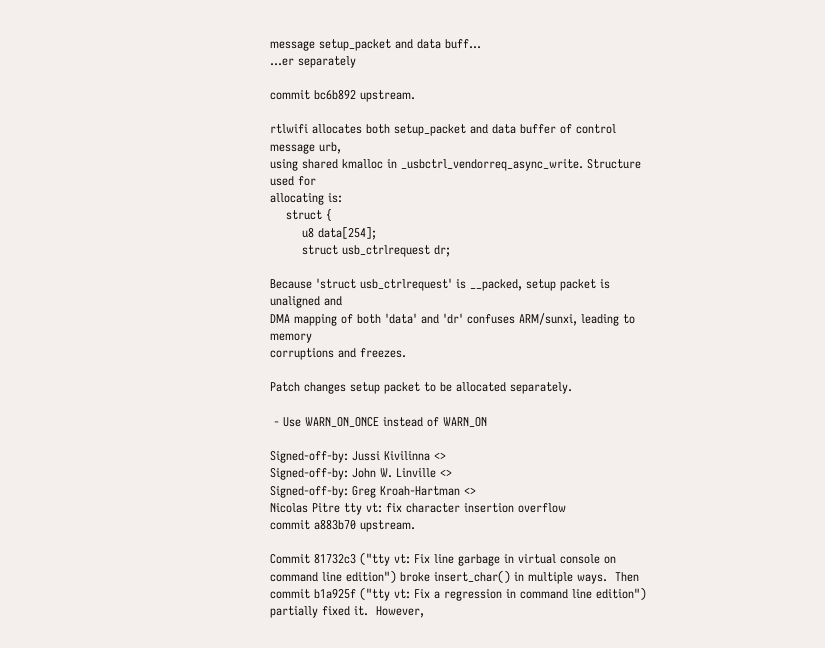message setup_packet and data buff…
…er separately

commit bc6b892 upstream.

rtlwifi allocates both setup_packet and data buffer of control message urb,
using shared kmalloc in _usbctrl_vendorreq_async_write. Structure used for
allocating is:
    struct {
        u8 data[254];
        struct usb_ctrlrequest dr;

Because 'struct usb_ctrlrequest' is __packed, setup packet is unaligned and
DMA mapping of both 'data' and 'dr' confuses ARM/sunxi, leading to memory
corruptions and freezes.

Patch changes setup packet to be allocated separately.

 - Use WARN_ON_ONCE instead of WARN_ON

Signed-off-by: Jussi Kivilinna <>
Signed-off-by: John W. Linville <>
Signed-off-by: Greg Kroah-Hartman <>
Nicolas Pitre tty vt: fix character insertion overflow
commit a883b70 upstream.

Commit 81732c3 ("tty vt: Fix line garbage in virtual console on
command line edition") broke insert_char() in multiple ways.  Then
commit b1a925f ("tty vt: Fix a regression in command line edition")
partially fixed it.  However,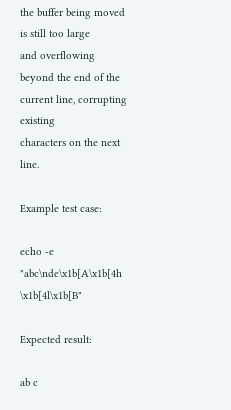the buffer being moved is still too large
and overflowing beyond the end of the current line, corrupting existing
characters on the next line.

Example test case:

echo -e "abc\nde\x1b[A\x1b[4h \x1b[4l\x1b[B"

Expected result:

ab c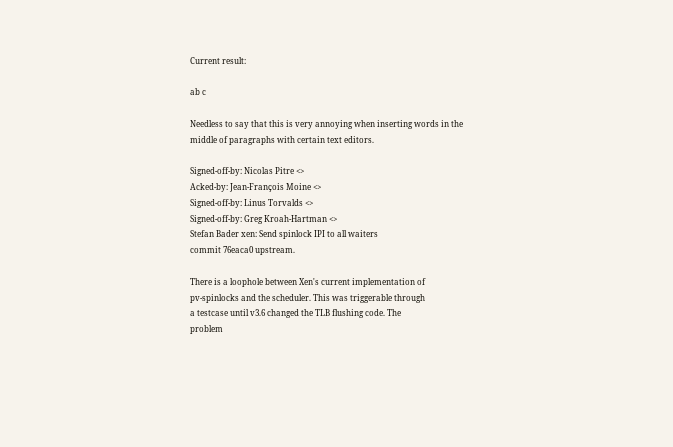Current result:

ab c

Needless to say that this is very annoying when inserting words in the
middle of paragraphs with certain text editors.

Signed-off-by: Nicolas Pitre <>
Acked-by: Jean-François Moine <>
Signed-off-by: Linus Torvalds <>
Signed-off-by: Greg Kroah-Hartman <>
Stefan Bader xen: Send spinlock IPI to all waiters
commit 76eaca0 upstream.

There is a loophole between Xen's current implementation of
pv-spinlocks and the scheduler. This was triggerable through
a testcase until v3.6 changed the TLB flushing code. The
problem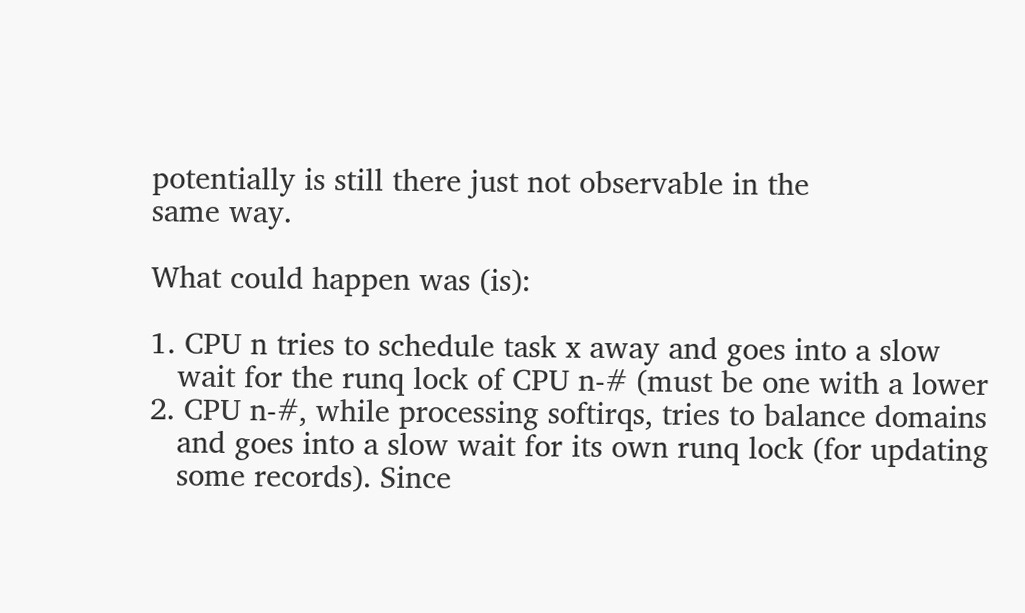potentially is still there just not observable in the
same way.

What could happen was (is):

1. CPU n tries to schedule task x away and goes into a slow
   wait for the runq lock of CPU n-# (must be one with a lower
2. CPU n-#, while processing softirqs, tries to balance domains
   and goes into a slow wait for its own runq lock (for updating
   some records). Since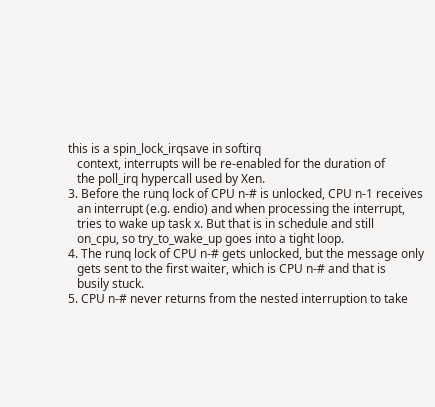this is a spin_lock_irqsave in softirq
   context, interrupts will be re-enabled for the duration of
   the poll_irq hypercall used by Xen.
3. Before the runq lock of CPU n-# is unlocked, CPU n-1 receives
   an interrupt (e.g. endio) and when processing the interrupt,
   tries to wake up task x. But that is in schedule and still
   on_cpu, so try_to_wake_up goes into a tight loop.
4. The runq lock of CPU n-# gets unlocked, but the message only
   gets sent to the first waiter, which is CPU n-# and that is
   busily stuck.
5. CPU n-# never returns from the nested interruption to take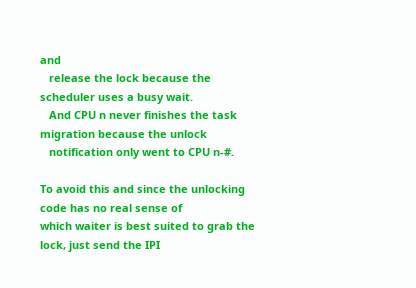and
   release the lock because the scheduler uses a busy wait.
   And CPU n never finishes the task migration because the unlock
   notification only went to CPU n-#.

To avoid this and since the unlocking code has no real sense of
which waiter is best suited to grab the lock, just send the IPI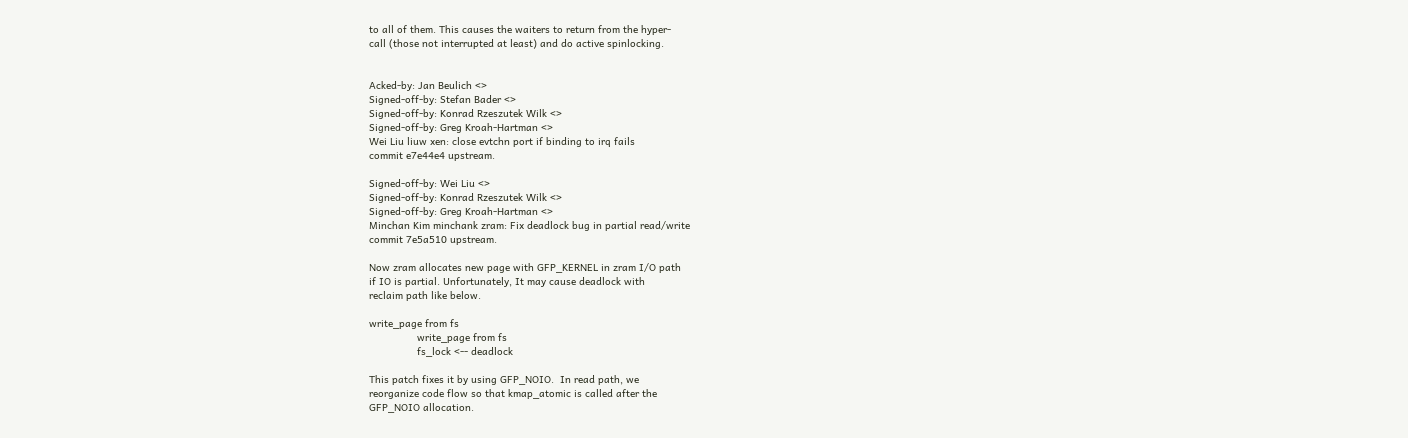to all of them. This causes the waiters to return from the hyper-
call (those not interrupted at least) and do active spinlocking.


Acked-by: Jan Beulich <>
Signed-off-by: Stefan Bader <>
Signed-off-by: Konrad Rzeszutek Wilk <>
Signed-off-by: Greg Kroah-Hartman <>
Wei Liu liuw xen: close evtchn port if binding to irq fails
commit e7e44e4 upstream.

Signed-off-by: Wei Liu <>
Signed-off-by: Konrad Rzeszutek Wilk <>
Signed-off-by: Greg Kroah-Hartman <>
Minchan Kim minchank zram: Fix deadlock bug in partial read/write
commit 7e5a510 upstream.

Now zram allocates new page with GFP_KERNEL in zram I/O path
if IO is partial. Unfortunately, It may cause deadlock with
reclaim path like below.

write_page from fs
                write_page from fs
                fs_lock <-- deadlock

This patch fixes it by using GFP_NOIO.  In read path, we
reorganize code flow so that kmap_atomic is called after the
GFP_NOIO allocation.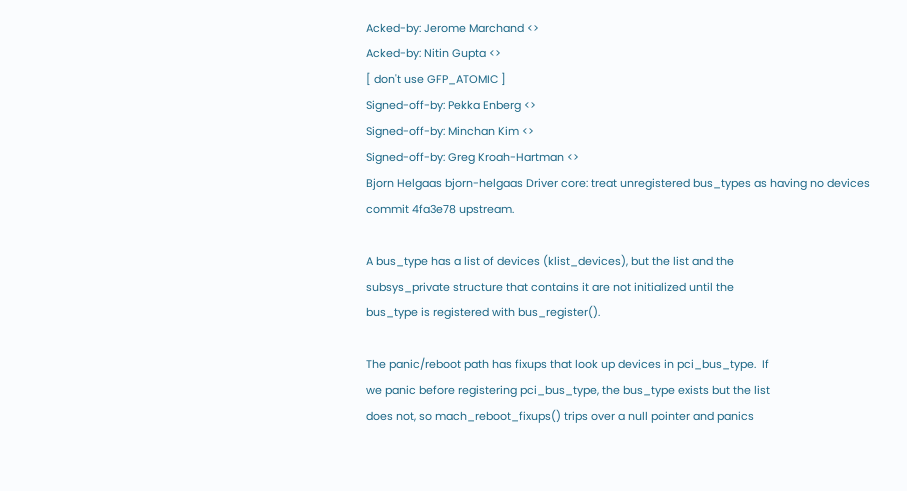Acked-by: Jerome Marchand <>
Acked-by: Nitin Gupta <>
[ don't use GFP_ATOMIC ]
Signed-off-by: Pekka Enberg <>
Signed-off-by: Minchan Kim <>
Signed-off-by: Greg Kroah-Hartman <>
Bjorn Helgaas bjorn-helgaas Driver core: treat unregistered bus_types as having no devices
commit 4fa3e78 upstream.

A bus_type has a list of devices (klist_devices), but the list and the
subsys_private structure that contains it are not initialized until the
bus_type is registered with bus_register().

The panic/reboot path has fixups that look up devices in pci_bus_type.  If
we panic before registering pci_bus_type, the bus_type exists but the list
does not, so mach_reboot_fixups() trips over a null pointer and panics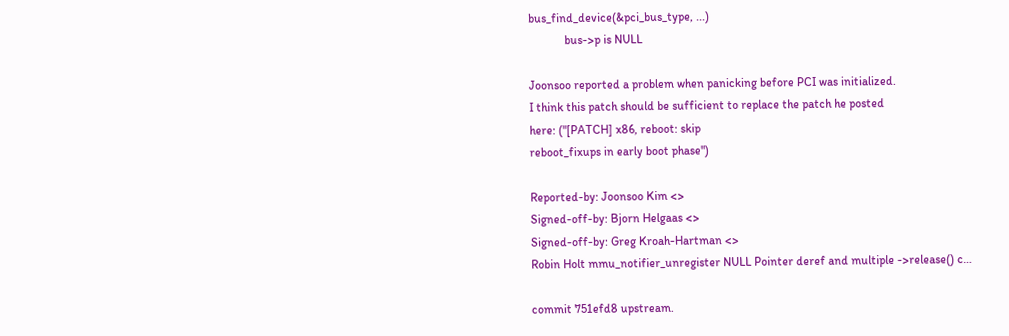bus_find_device(&pci_bus_type, ...)
            bus->p is NULL

Joonsoo reported a problem when panicking before PCI was initialized.
I think this patch should be sufficient to replace the patch he posted
here: ("[PATCH] x86, reboot: skip
reboot_fixups in early boot phase")

Reported-by: Joonsoo Kim <>
Signed-off-by: Bjorn Helgaas <>
Signed-off-by: Greg Kroah-Hartman <>
Robin Holt mmu_notifier_unregister NULL Pointer deref and multiple ->release() c…

commit 751efd8 upstream.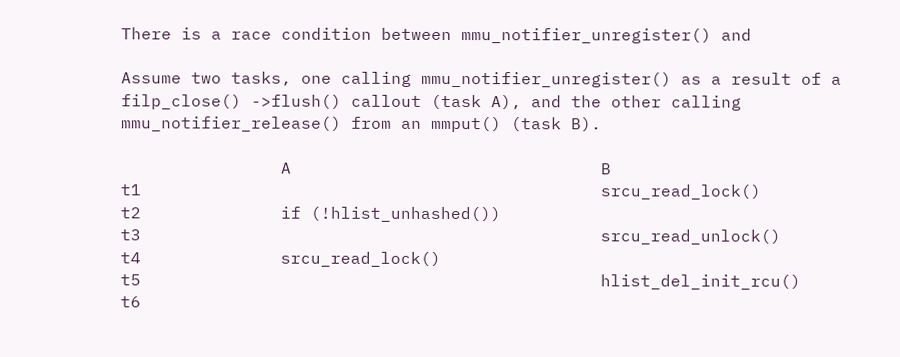There is a race condition between mmu_notifier_unregister() and

Assume two tasks, one calling mmu_notifier_unregister() as a result of a
filp_close() ->flush() callout (task A), and the other calling
mmu_notifier_release() from an mmput() (task B).

                A                               B
t1                                              srcu_read_lock()
t2              if (!hlist_unhashed())
t3                                              srcu_read_unlock()
t4              srcu_read_lock()
t5                                              hlist_del_init_rcu()
t6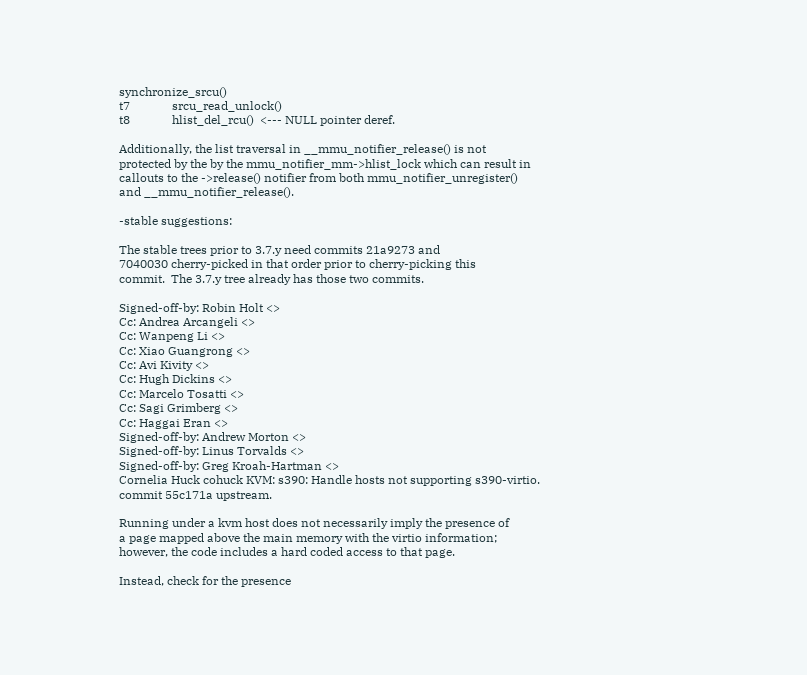synchronize_srcu()
t7              srcu_read_unlock()
t8              hlist_del_rcu()  <--- NULL pointer deref.

Additionally, the list traversal in __mmu_notifier_release() is not
protected by the by the mmu_notifier_mm->hlist_lock which can result in
callouts to the ->release() notifier from both mmu_notifier_unregister()
and __mmu_notifier_release().

-stable suggestions:

The stable trees prior to 3.7.y need commits 21a9273 and
7040030 cherry-picked in that order prior to cherry-picking this
commit.  The 3.7.y tree already has those two commits.

Signed-off-by: Robin Holt <>
Cc: Andrea Arcangeli <>
Cc: Wanpeng Li <>
Cc: Xiao Guangrong <>
Cc: Avi Kivity <>
Cc: Hugh Dickins <>
Cc: Marcelo Tosatti <>
Cc: Sagi Grimberg <>
Cc: Haggai Eran <>
Signed-off-by: Andrew Morton <>
Signed-off-by: Linus Torvalds <>
Signed-off-by: Greg Kroah-Hartman <>
Cornelia Huck cohuck KVM: s390: Handle hosts not supporting s390-virtio.
commit 55c171a upstream.

Running under a kvm host does not necessarily imply the presence of
a page mapped above the main memory with the virtio information;
however, the code includes a hard coded access to that page.

Instead, check for the presence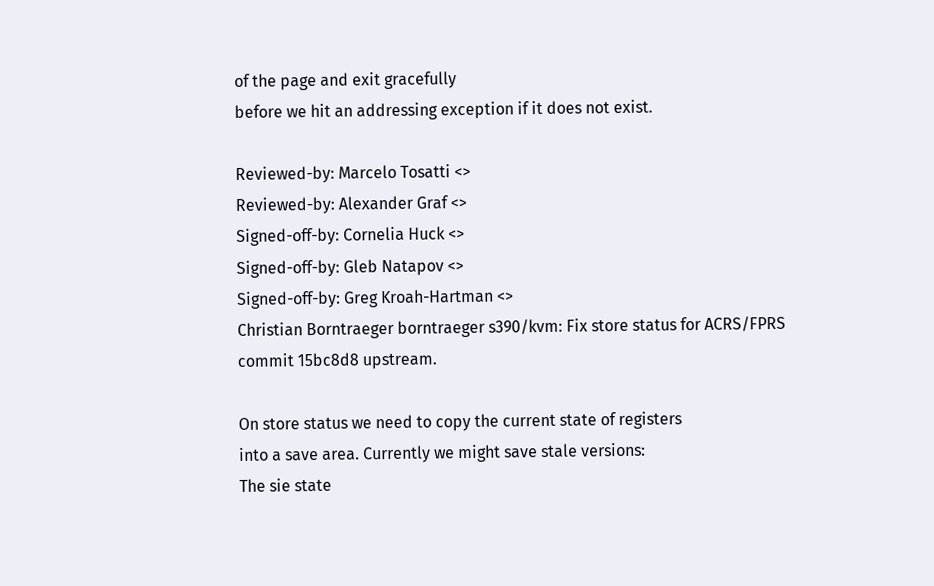of the page and exit gracefully
before we hit an addressing exception if it does not exist.

Reviewed-by: Marcelo Tosatti <>
Reviewed-by: Alexander Graf <>
Signed-off-by: Cornelia Huck <>
Signed-off-by: Gleb Natapov <>
Signed-off-by: Greg Kroah-Hartman <>
Christian Borntraeger borntraeger s390/kvm: Fix store status for ACRS/FPRS
commit 15bc8d8 upstream.

On store status we need to copy the current state of registers
into a save area. Currently we might save stale versions:
The sie state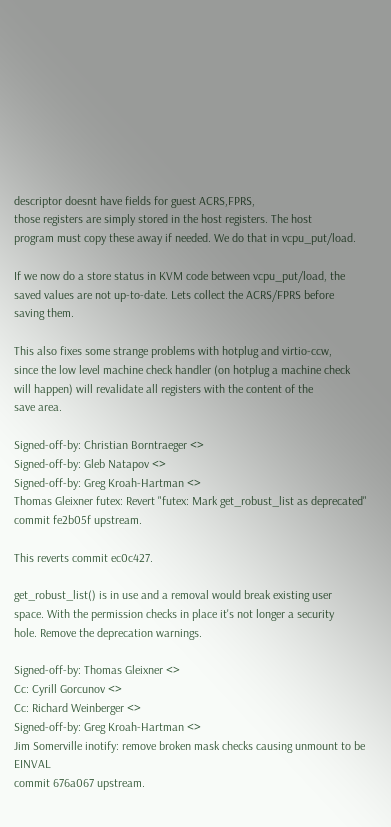descriptor doesnt have fields for guest ACRS,FPRS,
those registers are simply stored in the host registers. The host
program must copy these away if needed. We do that in vcpu_put/load.

If we now do a store status in KVM code between vcpu_put/load, the
saved values are not up-to-date. Lets collect the ACRS/FPRS before
saving them.

This also fixes some strange problems with hotplug and virtio-ccw,
since the low level machine check handler (on hotplug a machine check
will happen) will revalidate all registers with the content of the
save area.

Signed-off-by: Christian Borntraeger <>
Signed-off-by: Gleb Natapov <>
Signed-off-by: Greg Kroah-Hartman <>
Thomas Gleixner futex: Revert "futex: Mark get_robust_list as deprecated"
commit fe2b05f upstream.

This reverts commit ec0c427.

get_robust_list() is in use and a removal would break existing user
space. With the permission checks in place it's not longer a security
hole. Remove the deprecation warnings.

Signed-off-by: Thomas Gleixner <>
Cc: Cyrill Gorcunov <>
Cc: Richard Weinberger <>
Signed-off-by: Greg Kroah-Hartman <>
Jim Somerville inotify: remove broken mask checks causing unmount to be EINVAL
commit 676a067 upstream.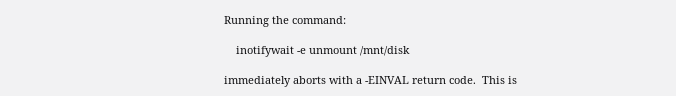Running the command:

    inotifywait -e unmount /mnt/disk

immediately aborts with a -EINVAL return code.  This is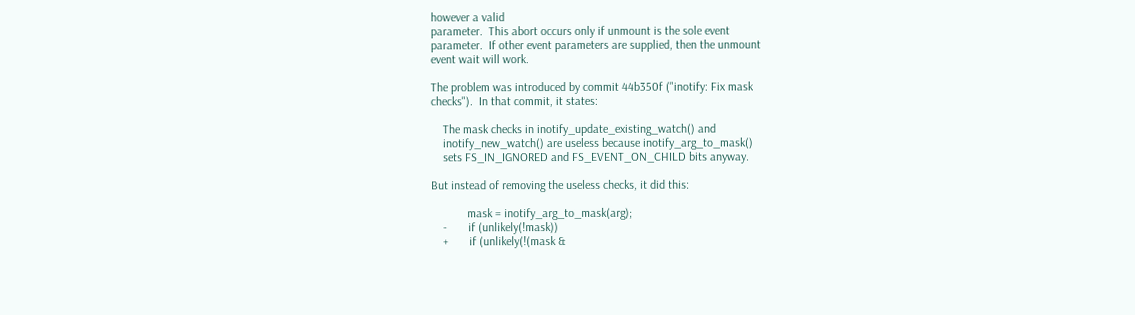however a valid
parameter.  This abort occurs only if unmount is the sole event
parameter.  If other event parameters are supplied, then the unmount
event wait will work.

The problem was introduced by commit 44b350f ("inotify: Fix mask
checks").  In that commit, it states:

    The mask checks in inotify_update_existing_watch() and
    inotify_new_watch() are useless because inotify_arg_to_mask()
    sets FS_IN_IGNORED and FS_EVENT_ON_CHILD bits anyway.

But instead of removing the useless checks, it did this:

            mask = inotify_arg_to_mask(arg);
    -       if (unlikely(!mask))
    +       if (unlikely(!(mask &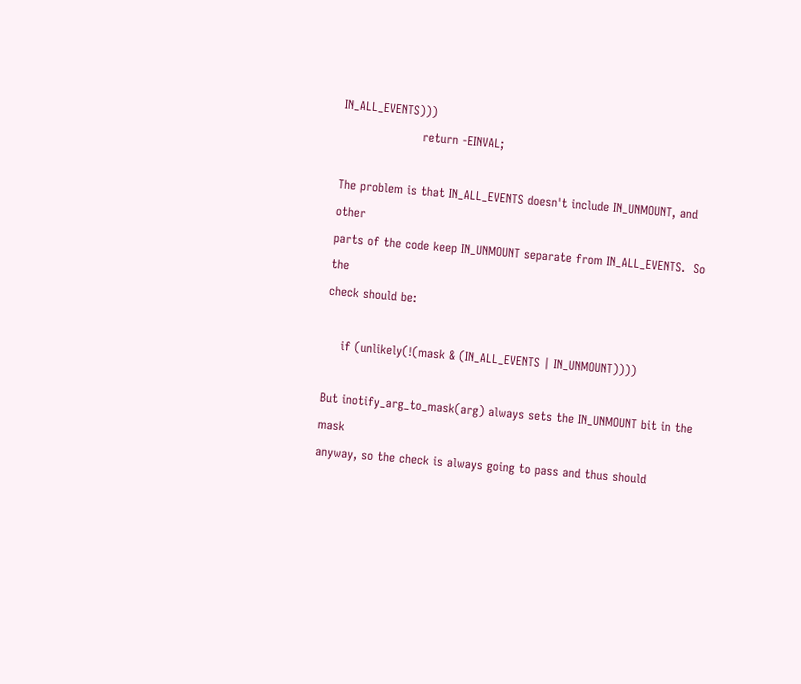IN_ALL_EVENTS)))
                    return -EINVAL;

The problem is that IN_ALL_EVENTS doesn't include IN_UNMOUNT, and other
parts of the code keep IN_UNMOUNT separate from IN_ALL_EVENTS.  So the
check should be:

    if (unlikely(!(mask & (IN_ALL_EVENTS | IN_UNMOUNT))))

But inotify_arg_to_mask(arg) always sets the IN_UNMOUNT bit in the mask
anyway, so the check is always going to pass and thus should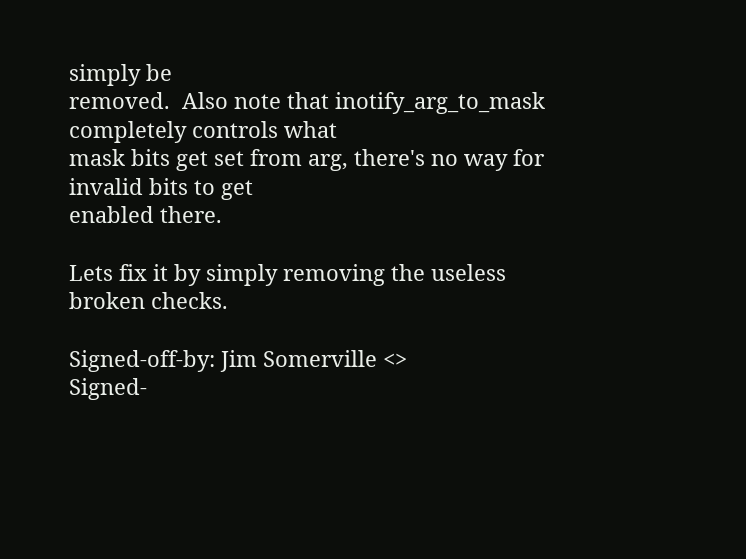simply be
removed.  Also note that inotify_arg_to_mask completely controls what
mask bits get set from arg, there's no way for invalid bits to get
enabled there.

Lets fix it by simply removing the useless broken checks.

Signed-off-by: Jim Somerville <>
Signed-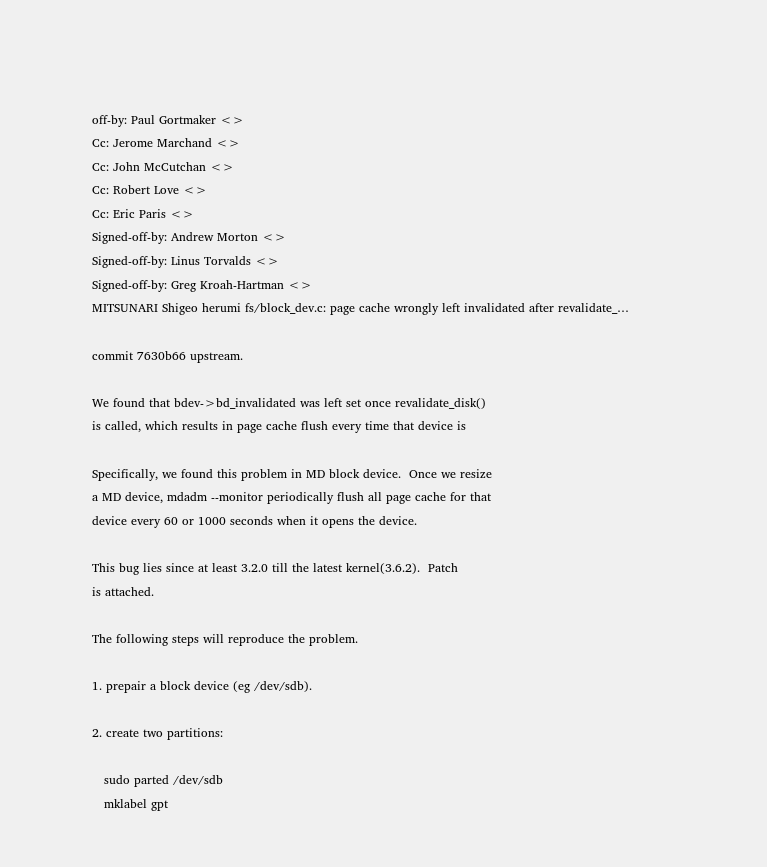off-by: Paul Gortmaker <>
Cc: Jerome Marchand <>
Cc: John McCutchan <>
Cc: Robert Love <>
Cc: Eric Paris <>
Signed-off-by: Andrew Morton <>
Signed-off-by: Linus Torvalds <>
Signed-off-by: Greg Kroah-Hartman <>
MITSUNARI Shigeo herumi fs/block_dev.c: page cache wrongly left invalidated after revalidate_…

commit 7630b66 upstream.

We found that bdev->bd_invalidated was left set once revalidate_disk()
is called, which results in page cache flush every time that device is

Specifically, we found this problem in MD block device.  Once we resize
a MD device, mdadm --monitor periodically flush all page cache for that
device every 60 or 1000 seconds when it opens the device.

This bug lies since at least 3.2.0 till the latest kernel(3.6.2).  Patch
is attached.

The following steps will reproduce the problem.

1. prepair a block device (eg /dev/sdb).

2. create two partitions:

   sudo parted /dev/sdb
   mklabel gpt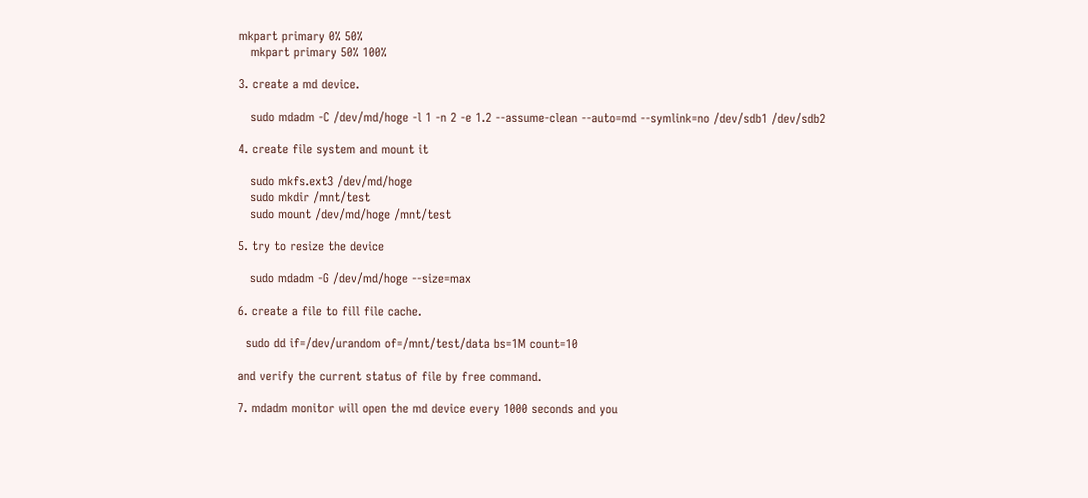mkpart primary 0% 50%
   mkpart primary 50% 100%

3. create a md device.

   sudo mdadm -C /dev/md/hoge -l 1 -n 2 -e 1.2 --assume-clean --auto=md --symlink=no /dev/sdb1 /dev/sdb2

4. create file system and mount it

   sudo mkfs.ext3 /dev/md/hoge
   sudo mkdir /mnt/test
   sudo mount /dev/md/hoge /mnt/test

5. try to resize the device

   sudo mdadm -G /dev/md/hoge --size=max

6. create a file to fill file cache.

  sudo dd if=/dev/urandom of=/mnt/test/data bs=1M count=10

and verify the current status of file by free command.

7. mdadm monitor will open the md device every 1000 seconds and you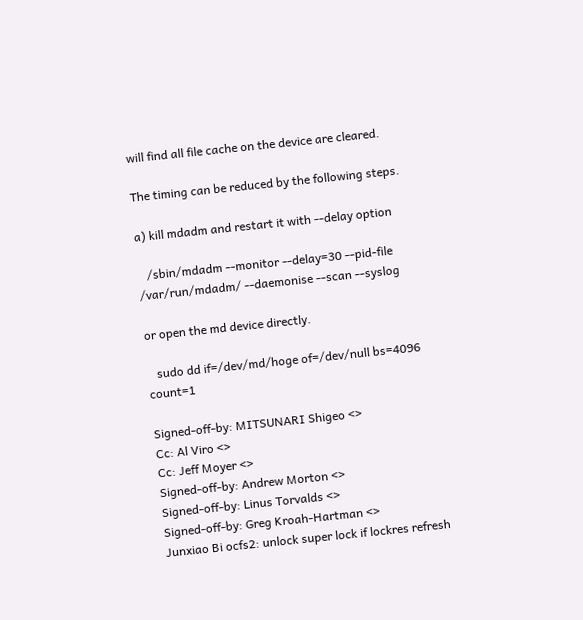will find all file cache on the device are cleared.

The timing can be reduced by the following steps.

a) kill mdadm and restart it with --delay option

   /sbin/mdadm --monitor --delay=30 --pid-file /var/run/mdadm/ --daemonise --scan --syslog

or open the md device directly.

   sudo dd if=/dev/md/hoge of=/dev/null bs=4096 count=1

Signed-off-by: MITSUNARI Shigeo <>
Cc: Al Viro <>
Cc: Jeff Moyer <>
Signed-off-by: Andrew Morton <>
Signed-off-by: Linus Torvalds <>
Signed-off-by: Greg Kroah-Hartman <>
Junxiao Bi ocfs2: unlock super lock if lockres refresh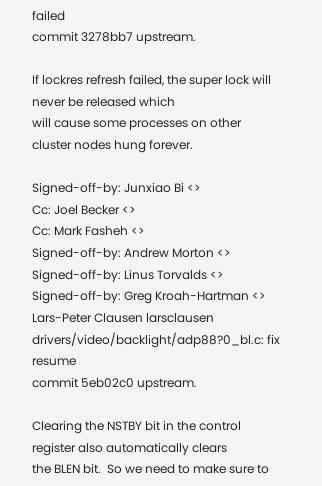failed
commit 3278bb7 upstream.

If lockres refresh failed, the super lock will never be released which
will cause some processes on other cluster nodes hung forever.

Signed-off-by: Junxiao Bi <>
Cc: Joel Becker <>
Cc: Mark Fasheh <>
Signed-off-by: Andrew Morton <>
Signed-off-by: Linus Torvalds <>
Signed-off-by: Greg Kroah-Hartman <>
Lars-Peter Clausen larsclausen drivers/video/backlight/adp88?0_bl.c: fix resume
commit 5eb02c0 upstream.

Clearing the NSTBY bit in the control register also automatically clears
the BLEN bit.  So we need to make sure to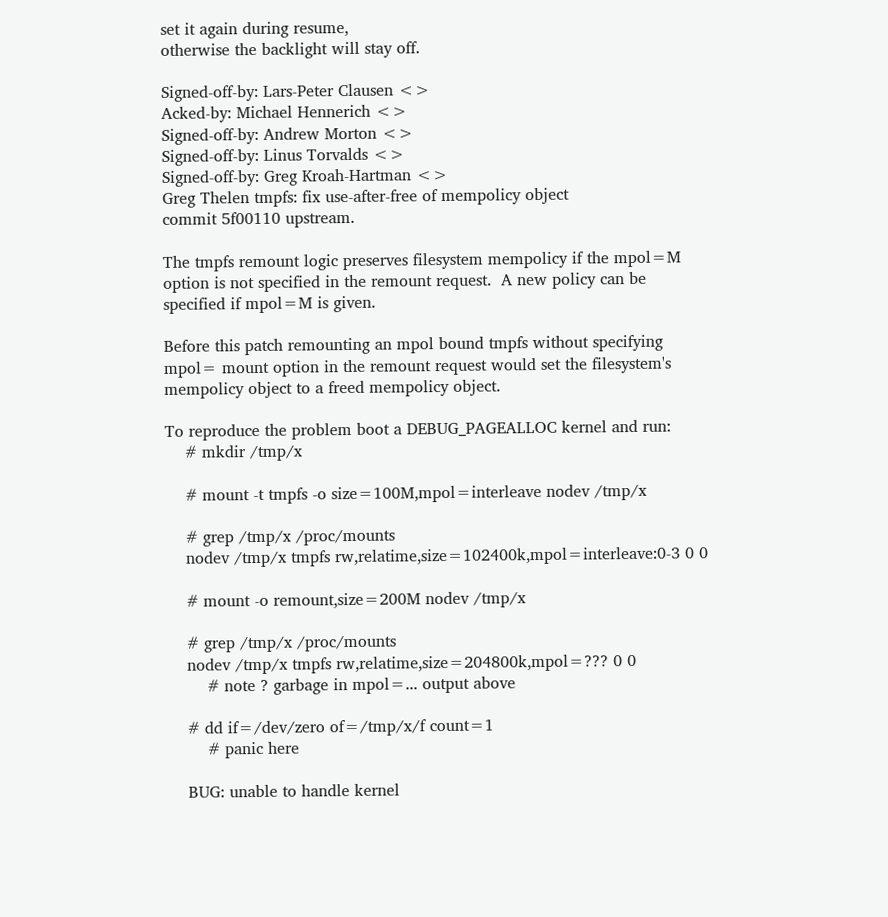set it again during resume,
otherwise the backlight will stay off.

Signed-off-by: Lars-Peter Clausen <>
Acked-by: Michael Hennerich <>
Signed-off-by: Andrew Morton <>
Signed-off-by: Linus Torvalds <>
Signed-off-by: Greg Kroah-Hartman <>
Greg Thelen tmpfs: fix use-after-free of mempolicy object
commit 5f00110 upstream.

The tmpfs remount logic preserves filesystem mempolicy if the mpol=M
option is not specified in the remount request.  A new policy can be
specified if mpol=M is given.

Before this patch remounting an mpol bound tmpfs without specifying
mpol= mount option in the remount request would set the filesystem's
mempolicy object to a freed mempolicy object.

To reproduce the problem boot a DEBUG_PAGEALLOC kernel and run:
    # mkdir /tmp/x

    # mount -t tmpfs -o size=100M,mpol=interleave nodev /tmp/x

    # grep /tmp/x /proc/mounts
    nodev /tmp/x tmpfs rw,relatime,size=102400k,mpol=interleave:0-3 0 0

    # mount -o remount,size=200M nodev /tmp/x

    # grep /tmp/x /proc/mounts
    nodev /tmp/x tmpfs rw,relatime,size=204800k,mpol=??? 0 0
        # note ? garbage in mpol=... output above

    # dd if=/dev/zero of=/tmp/x/f count=1
        # panic here

    BUG: unable to handle kernel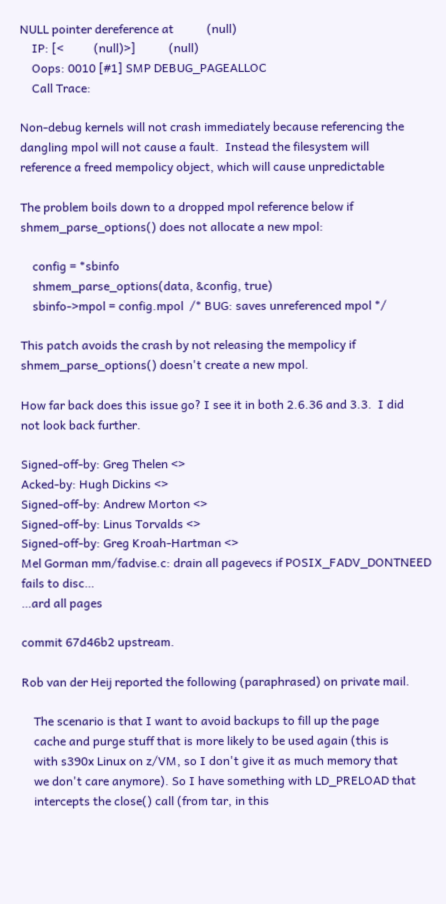NULL pointer dereference at           (null)
    IP: [<          (null)>]           (null)
    Oops: 0010 [#1] SMP DEBUG_PAGEALLOC
    Call Trace:

Non-debug kernels will not crash immediately because referencing the
dangling mpol will not cause a fault.  Instead the filesystem will
reference a freed mempolicy object, which will cause unpredictable

The problem boils down to a dropped mpol reference below if
shmem_parse_options() does not allocate a new mpol:

    config = *sbinfo
    shmem_parse_options(data, &config, true)
    sbinfo->mpol = config.mpol  /* BUG: saves unreferenced mpol */

This patch avoids the crash by not releasing the mempolicy if
shmem_parse_options() doesn't create a new mpol.

How far back does this issue go? I see it in both 2.6.36 and 3.3.  I did
not look back further.

Signed-off-by: Greg Thelen <>
Acked-by: Hugh Dickins <>
Signed-off-by: Andrew Morton <>
Signed-off-by: Linus Torvalds <>
Signed-off-by: Greg Kroah-Hartman <>
Mel Gorman mm/fadvise.c: drain all pagevecs if POSIX_FADV_DONTNEED fails to disc…
…ard all pages

commit 67d46b2 upstream.

Rob van der Heij reported the following (paraphrased) on private mail.

    The scenario is that I want to avoid backups to fill up the page
    cache and purge stuff that is more likely to be used again (this is
    with s390x Linux on z/VM, so I don't give it as much memory that
    we don't care anymore). So I have something with LD_PRELOAD that
    intercepts the close() call (from tar, in this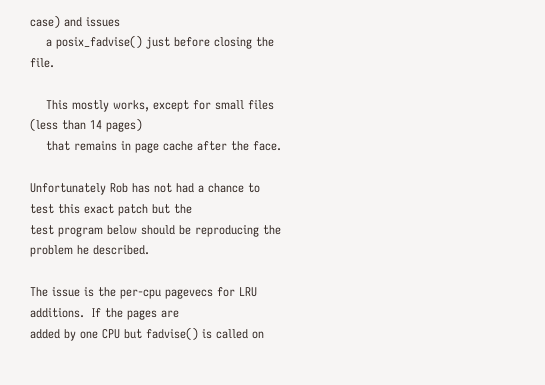case) and issues
    a posix_fadvise() just before closing the file.

    This mostly works, except for small files (less than 14 pages)
    that remains in page cache after the face.

Unfortunately Rob has not had a chance to test this exact patch but the
test program below should be reproducing the problem he described.

The issue is the per-cpu pagevecs for LRU additions.  If the pages are
added by one CPU but fadvise() is called on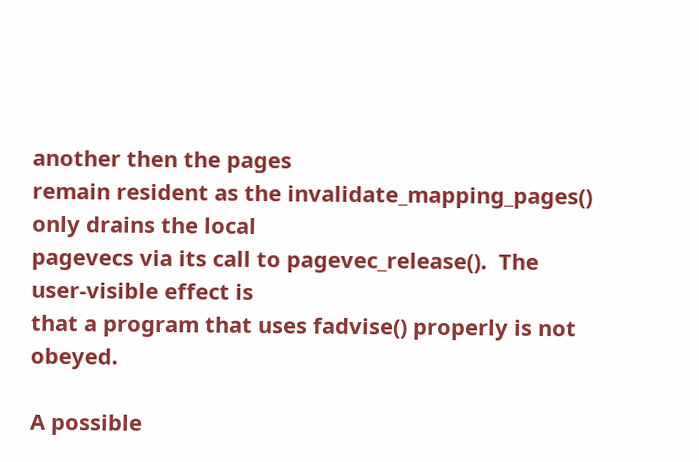another then the pages
remain resident as the invalidate_mapping_pages() only drains the local
pagevecs via its call to pagevec_release().  The user-visible effect is
that a program that uses fadvise() properly is not obeyed.

A possible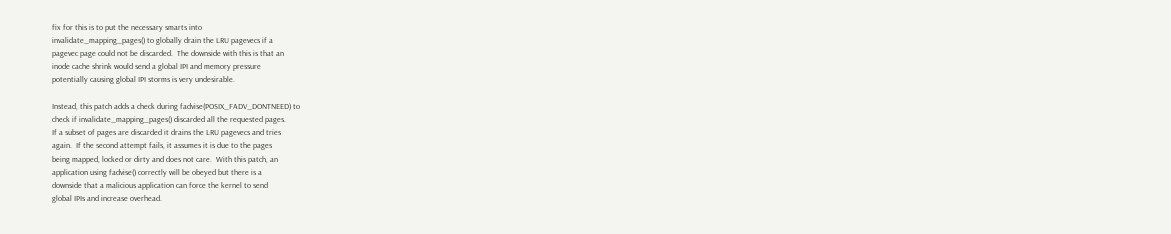fix for this is to put the necessary smarts into
invalidate_mapping_pages() to globally drain the LRU pagevecs if a
pagevec page could not be discarded.  The downside with this is that an
inode cache shrink would send a global IPI and memory pressure
potentially causing global IPI storms is very undesirable.

Instead, this patch adds a check during fadvise(POSIX_FADV_DONTNEED) to
check if invalidate_mapping_pages() discarded all the requested pages.
If a subset of pages are discarded it drains the LRU pagevecs and tries
again.  If the second attempt fails, it assumes it is due to the pages
being mapped, locked or dirty and does not care.  With this patch, an
application using fadvise() correctly will be obeyed but there is a
downside that a malicious application can force the kernel to send
global IPIs and increase overhead.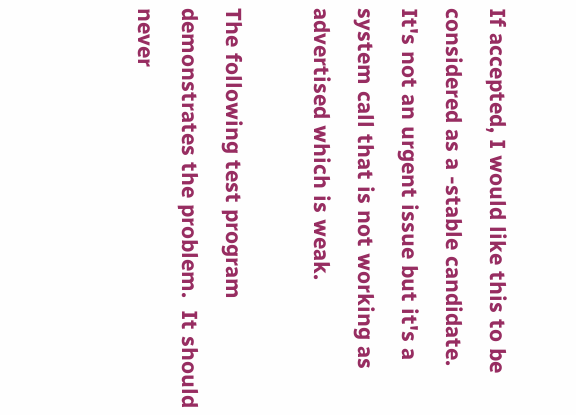If accepted, I would like this to be considered as a -stable candidate.
It's not an urgent issue but it's a system call that is not working as
advertised which is weak.

The following test program demonstrates the problem.  It should never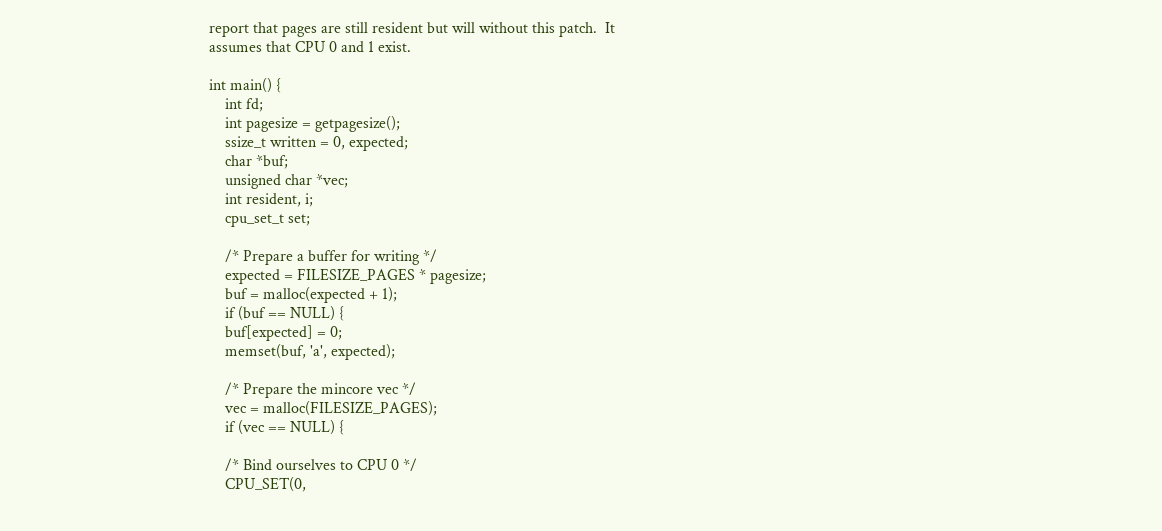report that pages are still resident but will without this patch.  It
assumes that CPU 0 and 1 exist.

int main() {
    int fd;
    int pagesize = getpagesize();
    ssize_t written = 0, expected;
    char *buf;
    unsigned char *vec;
    int resident, i;
    cpu_set_t set;

    /* Prepare a buffer for writing */
    expected = FILESIZE_PAGES * pagesize;
    buf = malloc(expected + 1);
    if (buf == NULL) {
    buf[expected] = 0;
    memset(buf, 'a', expected);

    /* Prepare the mincore vec */
    vec = malloc(FILESIZE_PAGES);
    if (vec == NULL) {

    /* Bind ourselves to CPU 0 */
    CPU_SET(0,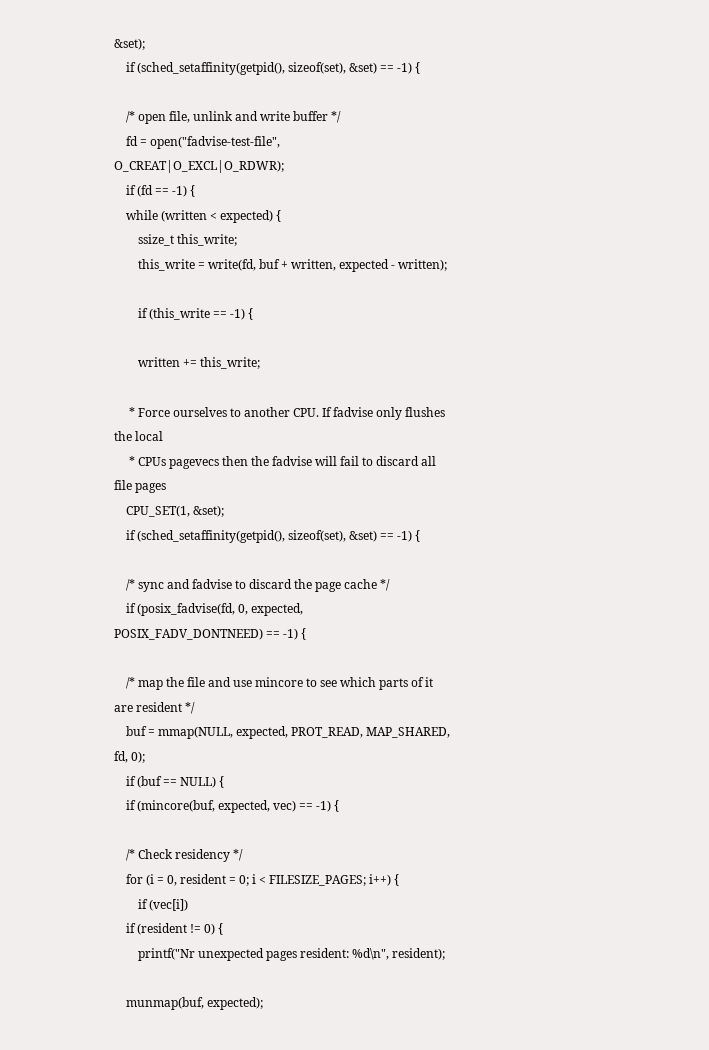&set);
    if (sched_setaffinity(getpid(), sizeof(set), &set) == -1) {

    /* open file, unlink and write buffer */
    fd = open("fadvise-test-file", O_CREAT|O_EXCL|O_RDWR);
    if (fd == -1) {
    while (written < expected) {
        ssize_t this_write;
        this_write = write(fd, buf + written, expected - written);

        if (this_write == -1) {

        written += this_write;

     * Force ourselves to another CPU. If fadvise only flushes the local
     * CPUs pagevecs then the fadvise will fail to discard all file pages
    CPU_SET(1, &set);
    if (sched_setaffinity(getpid(), sizeof(set), &set) == -1) {

    /* sync and fadvise to discard the page cache */
    if (posix_fadvise(fd, 0, expected, POSIX_FADV_DONTNEED) == -1) {

    /* map the file and use mincore to see which parts of it are resident */
    buf = mmap(NULL, expected, PROT_READ, MAP_SHARED, fd, 0);
    if (buf == NULL) {
    if (mincore(buf, expected, vec) == -1) {

    /* Check residency */
    for (i = 0, resident = 0; i < FILESIZE_PAGES; i++) {
        if (vec[i])
    if (resident != 0) {
        printf("Nr unexpected pages resident: %d\n", resident);

    munmap(buf, expected);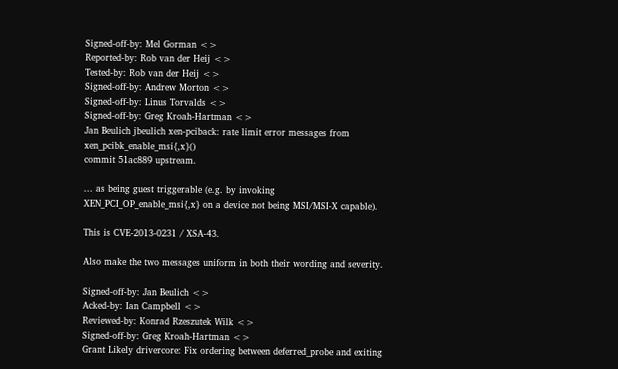Signed-off-by: Mel Gorman <>
Reported-by: Rob van der Heij <>
Tested-by: Rob van der Heij <>
Signed-off-by: Andrew Morton <>
Signed-off-by: Linus Torvalds <>
Signed-off-by: Greg Kroah-Hartman <>
Jan Beulich jbeulich xen-pciback: rate limit error messages from xen_pcibk_enable_msi{,x}()
commit 51ac889 upstream.

... as being guest triggerable (e.g. by invoking
XEN_PCI_OP_enable_msi{,x} on a device not being MSI/MSI-X capable).

This is CVE-2013-0231 / XSA-43.

Also make the two messages uniform in both their wording and severity.

Signed-off-by: Jan Beulich <>
Acked-by: Ian Campbell <>
Reviewed-by: Konrad Rzeszutek Wilk <>
Signed-off-by: Greg Kroah-Hartman <>
Grant Likely drivercore: Fix ordering between deferred_probe and exiting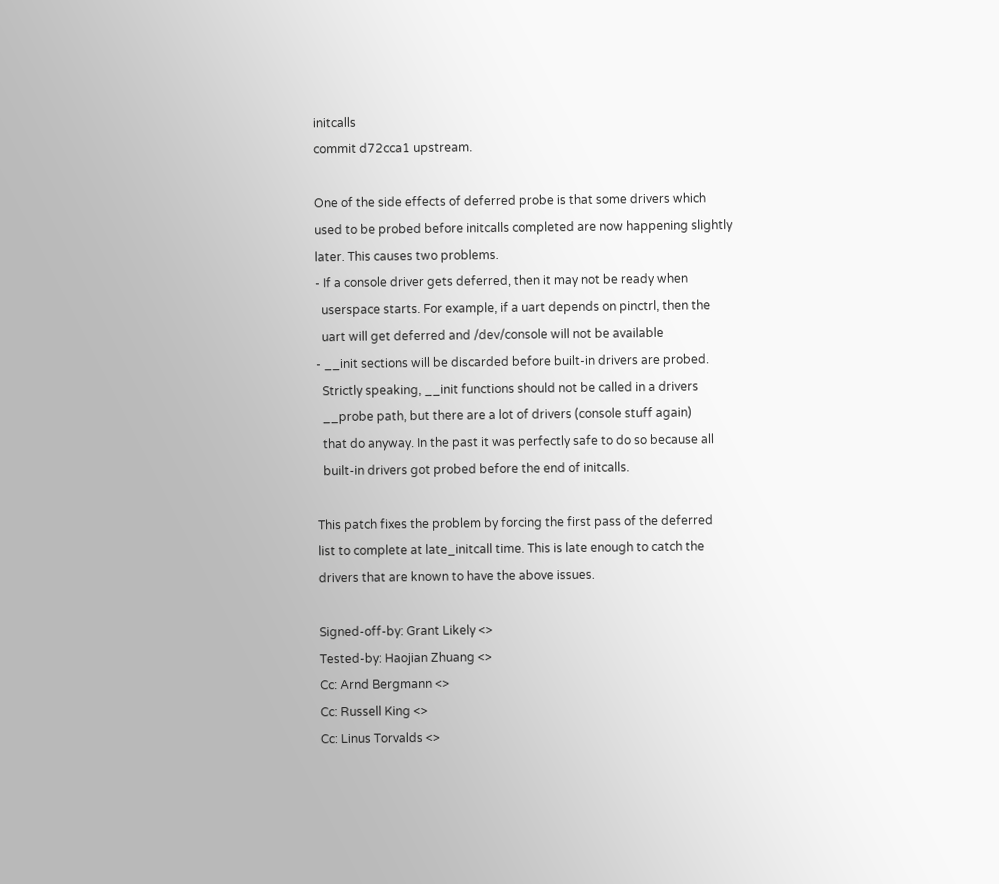initcalls
commit d72cca1 upstream.

One of the side effects of deferred probe is that some drivers which
used to be probed before initcalls completed are now happening slightly
later. This causes two problems.
- If a console driver gets deferred, then it may not be ready when
  userspace starts. For example, if a uart depends on pinctrl, then the
  uart will get deferred and /dev/console will not be available
- __init sections will be discarded before built-in drivers are probed.
  Strictly speaking, __init functions should not be called in a drivers
  __probe path, but there are a lot of drivers (console stuff again)
  that do anyway. In the past it was perfectly safe to do so because all
  built-in drivers got probed before the end of initcalls.

This patch fixes the problem by forcing the first pass of the deferred
list to complete at late_initcall time. This is late enough to catch the
drivers that are known to have the above issues.

Signed-off-by: Grant Likely <>
Tested-by: Haojian Zhuang <>
Cc: Arnd Bergmann <>
Cc: Russell King <>
Cc: Linus Torvalds <>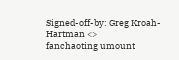Signed-off-by: Greg Kroah-Hartman <>
fanchaoting umount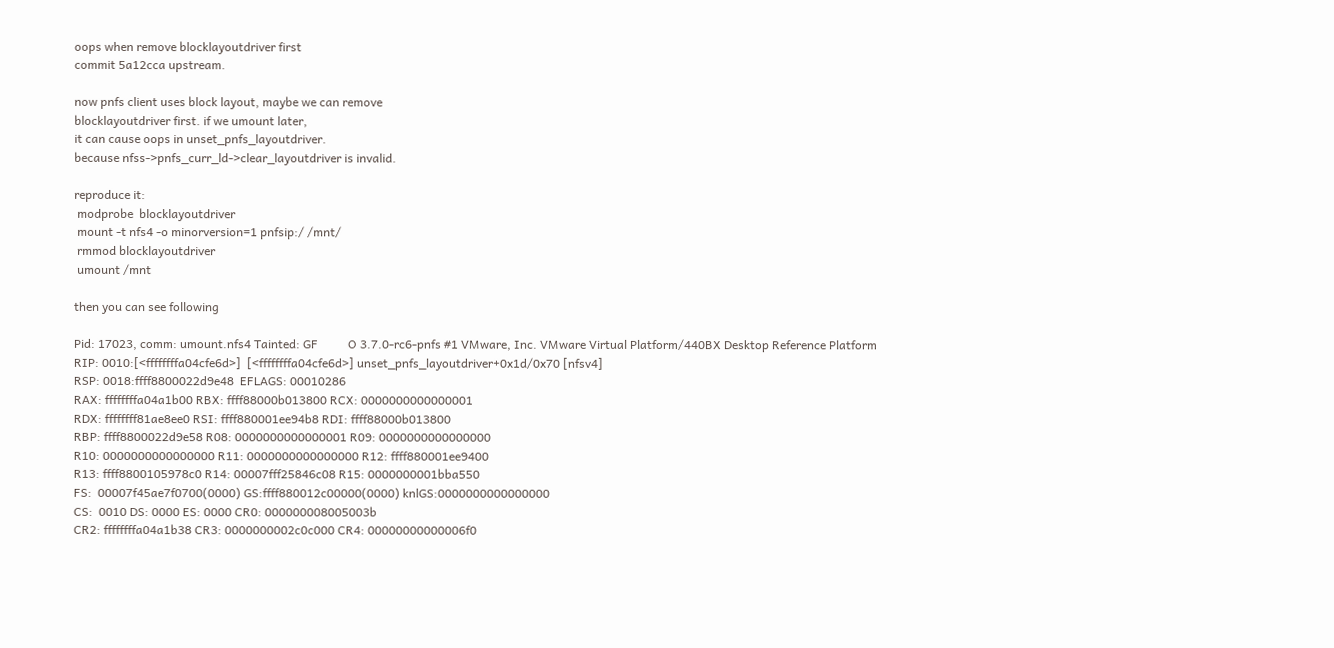oops when remove blocklayoutdriver first
commit 5a12cca upstream.

now pnfs client uses block layout, maybe we can remove
blocklayoutdriver first. if we umount later,
it can cause oops in unset_pnfs_layoutdriver.
because nfss->pnfs_curr_ld->clear_layoutdriver is invalid.

reproduce it:
 modprobe  blocklayoutdriver
 mount -t nfs4 -o minorversion=1 pnfsip:/ /mnt/
 rmmod blocklayoutdriver
 umount /mnt

then you can see following

Pid: 17023, comm: umount.nfs4 Tainted: GF          O 3.7.0-rc6-pnfs #1 VMware, Inc. VMware Virtual Platform/440BX Desktop Reference Platform
RIP: 0010:[<ffffffffa04cfe6d>]  [<ffffffffa04cfe6d>] unset_pnfs_layoutdriver+0x1d/0x70 [nfsv4]
RSP: 0018:ffff8800022d9e48  EFLAGS: 00010286
RAX: ffffffffa04a1b00 RBX: ffff88000b013800 RCX: 0000000000000001
RDX: ffffffff81ae8ee0 RSI: ffff880001ee94b8 RDI: ffff88000b013800
RBP: ffff8800022d9e58 R08: 0000000000000001 R09: 0000000000000000
R10: 0000000000000000 R11: 0000000000000000 R12: ffff880001ee9400
R13: ffff8800105978c0 R14: 00007fff25846c08 R15: 0000000001bba550
FS:  00007f45ae7f0700(0000) GS:ffff880012c00000(0000) knlGS:0000000000000000
CS:  0010 DS: 0000 ES: 0000 CR0: 000000008005003b
CR2: ffffffffa04a1b38 CR3: 0000000002c0c000 CR4: 00000000000006f0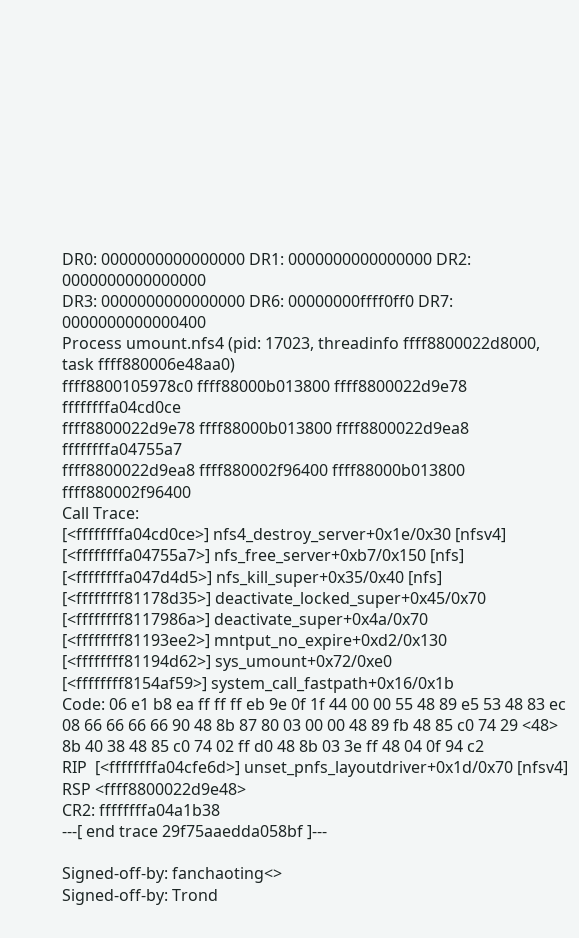DR0: 0000000000000000 DR1: 0000000000000000 DR2: 0000000000000000
DR3: 0000000000000000 DR6: 00000000ffff0ff0 DR7: 0000000000000400
Process umount.nfs4 (pid: 17023, threadinfo ffff8800022d8000, task ffff880006e48aa0)
ffff8800105978c0 ffff88000b013800 ffff8800022d9e78 ffffffffa04cd0ce
ffff8800022d9e78 ffff88000b013800 ffff8800022d9ea8 ffffffffa04755a7
ffff8800022d9ea8 ffff880002f96400 ffff88000b013800 ffff880002f96400
Call Trace:
[<ffffffffa04cd0ce>] nfs4_destroy_server+0x1e/0x30 [nfsv4]
[<ffffffffa04755a7>] nfs_free_server+0xb7/0x150 [nfs]
[<ffffffffa047d4d5>] nfs_kill_super+0x35/0x40 [nfs]
[<ffffffff81178d35>] deactivate_locked_super+0x45/0x70
[<ffffffff8117986a>] deactivate_super+0x4a/0x70
[<ffffffff81193ee2>] mntput_no_expire+0xd2/0x130
[<ffffffff81194d62>] sys_umount+0x72/0xe0
[<ffffffff8154af59>] system_call_fastpath+0x16/0x1b
Code: 06 e1 b8 ea ff ff ff eb 9e 0f 1f 44 00 00 55 48 89 e5 53 48 83 ec 08 66 66 66 66 90 48 8b 87 80 03 00 00 48 89 fb 48 85 c0 74 29 <48> 8b 40 38 48 85 c0 74 02 ff d0 48 8b 03 3e ff 48 04 0f 94 c2
RIP  [<ffffffffa04cfe6d>] unset_pnfs_layoutdriver+0x1d/0x70 [nfsv4]
RSP <ffff8800022d9e48>
CR2: ffffffffa04a1b38
---[ end trace 29f75aaedda058bf ]---

Signed-off-by: fanchaoting<>
Signed-off-by: Trond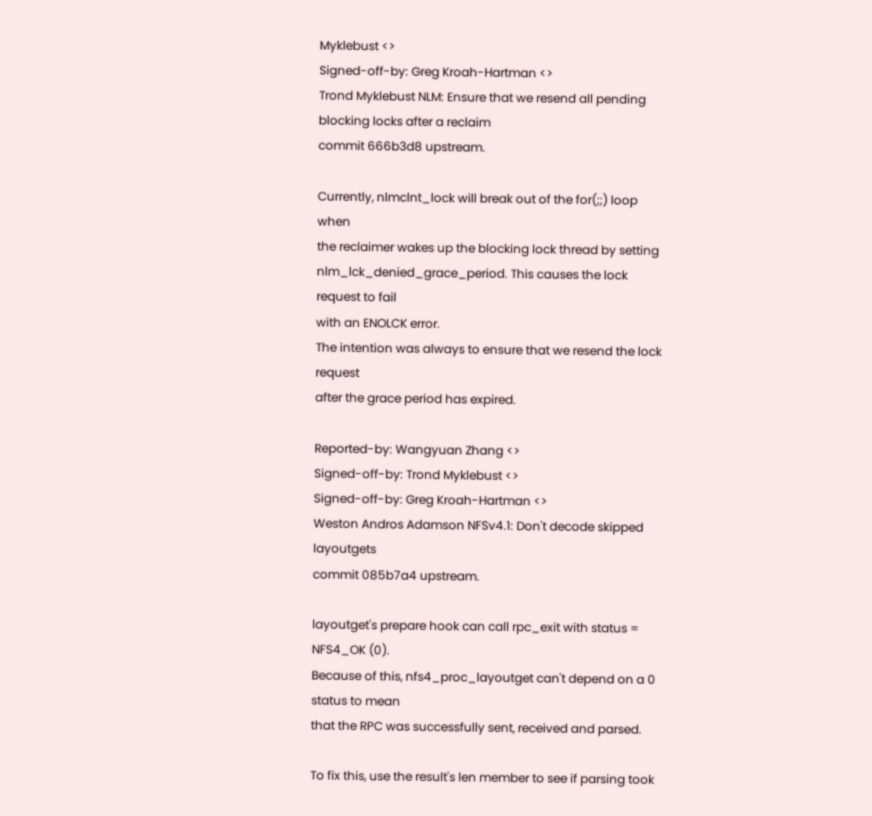Myklebust <>
Signed-off-by: Greg Kroah-Hartman <>
Trond Myklebust NLM: Ensure that we resend all pending blocking locks after a reclaim
commit 666b3d8 upstream.

Currently, nlmclnt_lock will break out of the for(;;) loop when
the reclaimer wakes up the blocking lock thread by setting
nlm_lck_denied_grace_period. This causes the lock request to fail
with an ENOLCK error.
The intention was always to ensure that we resend the lock request
after the grace period has expired.

Reported-by: Wangyuan Zhang <>
Signed-off-by: Trond Myklebust <>
Signed-off-by: Greg Kroah-Hartman <>
Weston Andros Adamson NFSv4.1: Don't decode skipped layoutgets
commit 085b7a4 upstream.

layoutget's prepare hook can call rpc_exit with status = NFS4_OK (0).
Because of this, nfs4_proc_layoutget can't depend on a 0 status to mean
that the RPC was successfully sent, received and parsed.

To fix this, use the result's len member to see if parsing took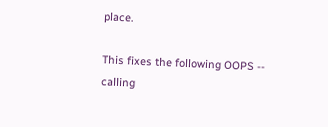place.

This fixes the following OOPS -- calling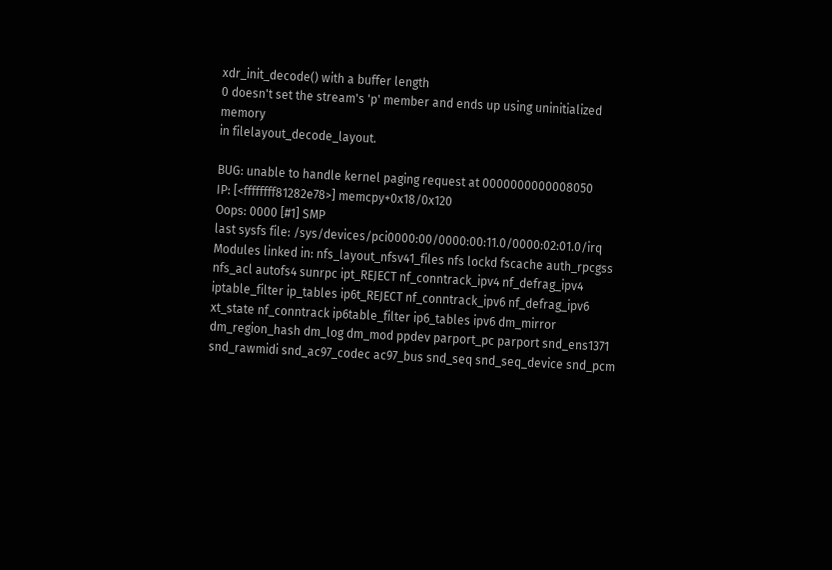xdr_init_decode() with a buffer length
0 doesn't set the stream's 'p' member and ends up using uninitialized memory
in filelayout_decode_layout.

BUG: unable to handle kernel paging request at 0000000000008050
IP: [<ffffffff81282e78>] memcpy+0x18/0x120
Oops: 0000 [#1] SMP
last sysfs file: /sys/devices/pci0000:00/0000:00:11.0/0000:02:01.0/irq
Modules linked in: nfs_layout_nfsv41_files nfs lockd fscache auth_rpcgss nfs_acl autofs4 sunrpc ipt_REJECT nf_conntrack_ipv4 nf_defrag_ipv4 iptable_filter ip_tables ip6t_REJECT nf_conntrack_ipv6 nf_defrag_ipv6 xt_state nf_conntrack ip6table_filter ip6_tables ipv6 dm_mirror dm_region_hash dm_log dm_mod ppdev parport_pc parport snd_ens1371 snd_rawmidi snd_ac97_codec ac97_bus snd_seq snd_seq_device snd_pcm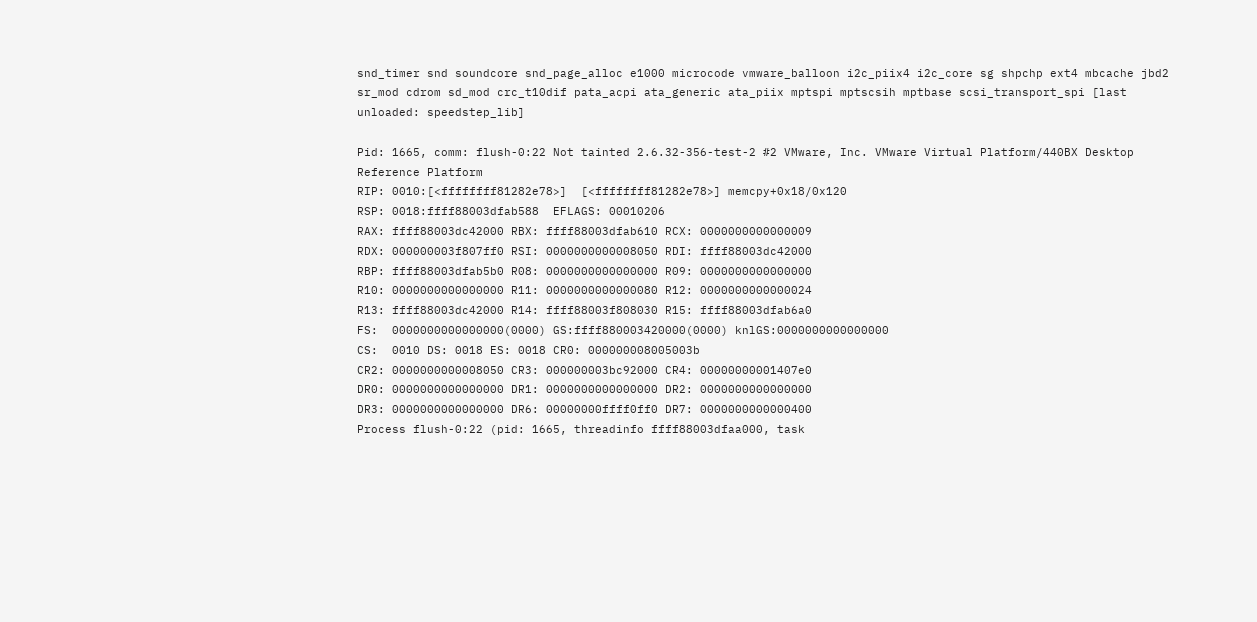snd_timer snd soundcore snd_page_alloc e1000 microcode vmware_balloon i2c_piix4 i2c_core sg shpchp ext4 mbcache jbd2 sr_mod cdrom sd_mod crc_t10dif pata_acpi ata_generic ata_piix mptspi mptscsih mptbase scsi_transport_spi [last unloaded: speedstep_lib]

Pid: 1665, comm: flush-0:22 Not tainted 2.6.32-356-test-2 #2 VMware, Inc. VMware Virtual Platform/440BX Desktop Reference Platform
RIP: 0010:[<ffffffff81282e78>]  [<ffffffff81282e78>] memcpy+0x18/0x120
RSP: 0018:ffff88003dfab588  EFLAGS: 00010206
RAX: ffff88003dc42000 RBX: ffff88003dfab610 RCX: 0000000000000009
RDX: 000000003f807ff0 RSI: 0000000000008050 RDI: ffff88003dc42000
RBP: ffff88003dfab5b0 R08: 0000000000000000 R09: 0000000000000000
R10: 0000000000000000 R11: 0000000000000080 R12: 0000000000000024
R13: ffff88003dc42000 R14: ffff88003f808030 R15: ffff88003dfab6a0
FS:  0000000000000000(0000) GS:ffff880003420000(0000) knlGS:0000000000000000
CS:  0010 DS: 0018 ES: 0018 CR0: 000000008005003b
CR2: 0000000000008050 CR3: 000000003bc92000 CR4: 00000000001407e0
DR0: 0000000000000000 DR1: 0000000000000000 DR2: 0000000000000000
DR3: 0000000000000000 DR6: 00000000ffff0ff0 DR7: 0000000000000400
Process flush-0:22 (pid: 1665, threadinfo ffff88003dfaa000, task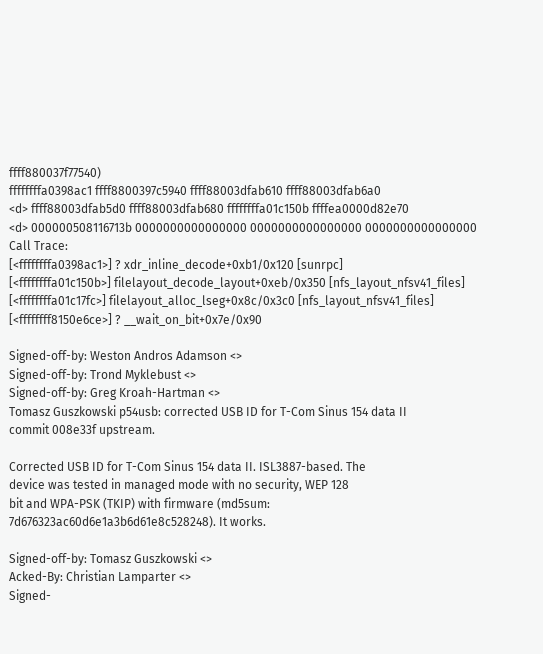ffff880037f77540)
ffffffffa0398ac1 ffff8800397c5940 ffff88003dfab610 ffff88003dfab6a0
<d> ffff88003dfab5d0 ffff88003dfab680 ffffffffa01c150b ffffea0000d82e70
<d> 000000508116713b 0000000000000000 0000000000000000 0000000000000000
Call Trace:
[<ffffffffa0398ac1>] ? xdr_inline_decode+0xb1/0x120 [sunrpc]
[<ffffffffa01c150b>] filelayout_decode_layout+0xeb/0x350 [nfs_layout_nfsv41_files]
[<ffffffffa01c17fc>] filelayout_alloc_lseg+0x8c/0x3c0 [nfs_layout_nfsv41_files]
[<ffffffff8150e6ce>] ? __wait_on_bit+0x7e/0x90

Signed-off-by: Weston Andros Adamson <>
Signed-off-by: Trond Myklebust <>
Signed-off-by: Greg Kroah-Hartman <>
Tomasz Guszkowski p54usb: corrected USB ID for T-Com Sinus 154 data II
commit 008e33f upstream.

Corrected USB ID for T-Com Sinus 154 data II. ISL3887-based. The
device was tested in managed mode with no security, WEP 128
bit and WPA-PSK (TKIP) with firmware (md5sum:
7d676323ac60d6e1a3b6d61e8c528248). It works.

Signed-off-by: Tomasz Guszkowski <>
Acked-By: Christian Lamparter <>
Signed-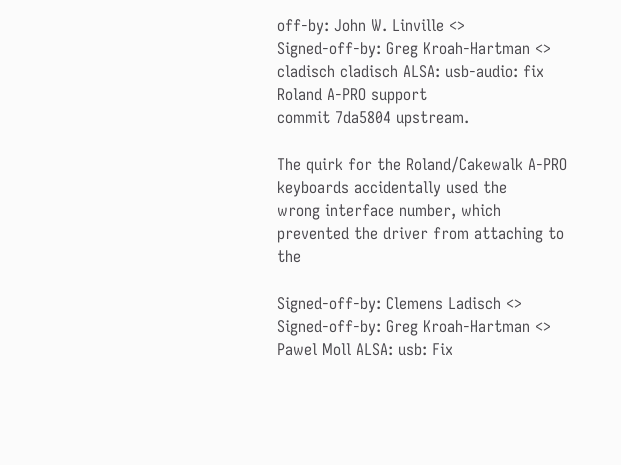off-by: John W. Linville <>
Signed-off-by: Greg Kroah-Hartman <>
cladisch cladisch ALSA: usb-audio: fix Roland A-PRO support
commit 7da5804 upstream.

The quirk for the Roland/Cakewalk A-PRO keyboards accidentally used the
wrong interface number, which prevented the driver from attaching to the

Signed-off-by: Clemens Ladisch <>
Signed-off-by: Greg Kroah-Hartman <>
Pawel Moll ALSA: usb: Fix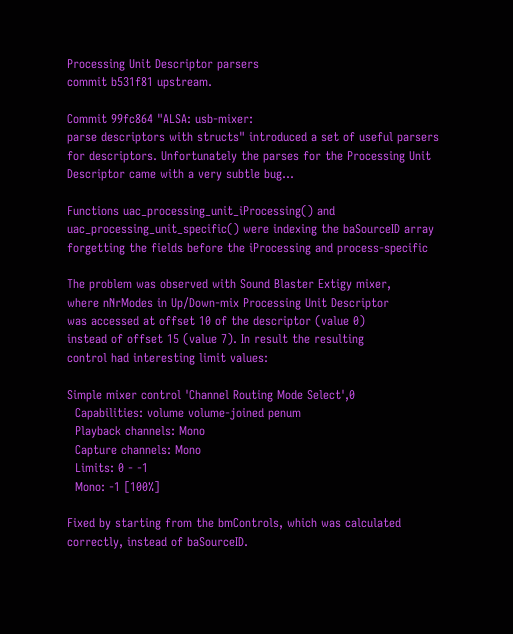Processing Unit Descriptor parsers
commit b531f81 upstream.

Commit 99fc864 "ALSA: usb-mixer:
parse descriptors with structs" introduced a set of useful parsers
for descriptors. Unfortunately the parses for the Processing Unit
Descriptor came with a very subtle bug...

Functions uac_processing_unit_iProcessing() and
uac_processing_unit_specific() were indexing the baSourceID array
forgetting the fields before the iProcessing and process-specific

The problem was observed with Sound Blaster Extigy mixer,
where nNrModes in Up/Down-mix Processing Unit Descriptor
was accessed at offset 10 of the descriptor (value 0)
instead of offset 15 (value 7). In result the resulting
control had interesting limit values:

Simple mixer control 'Channel Routing Mode Select',0
  Capabilities: volume volume-joined penum
  Playback channels: Mono
  Capture channels: Mono
  Limits: 0 - -1
  Mono: -1 [100%]

Fixed by starting from the bmControls, which was calculated
correctly, instead of baSourceID.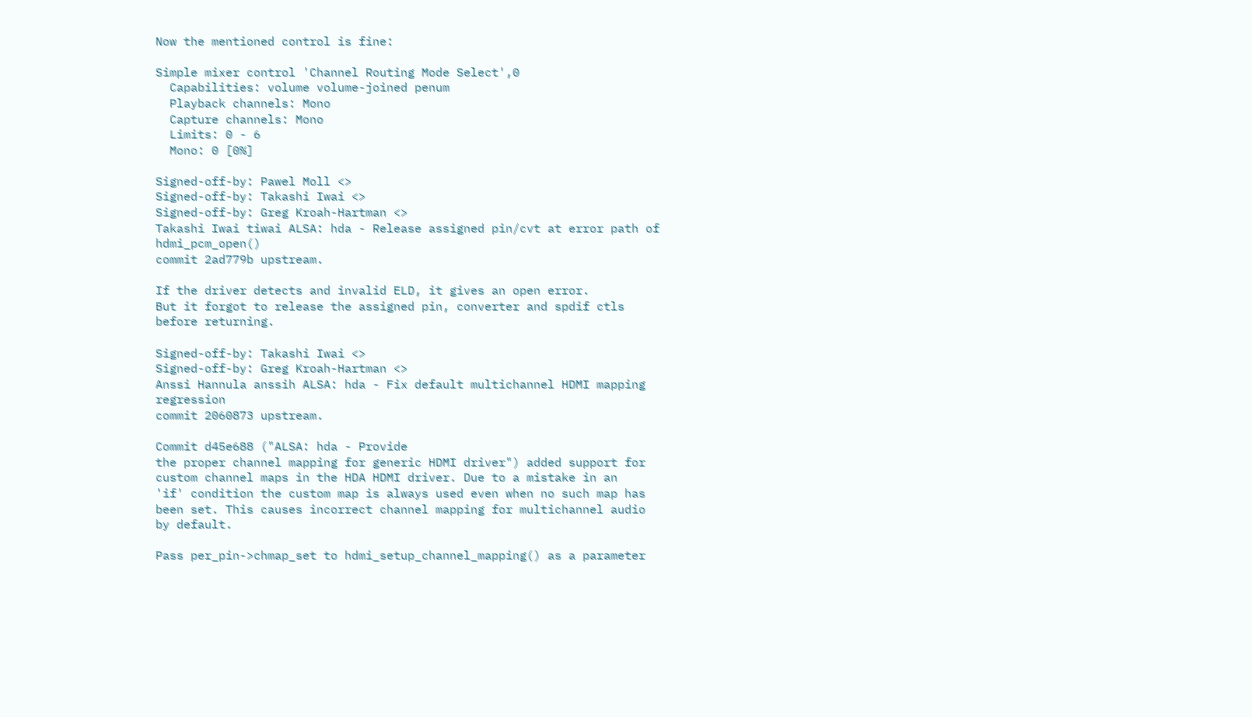Now the mentioned control is fine:

Simple mixer control 'Channel Routing Mode Select',0
  Capabilities: volume volume-joined penum
  Playback channels: Mono
  Capture channels: Mono
  Limits: 0 - 6
  Mono: 0 [0%]

Signed-off-by: Pawel Moll <>
Signed-off-by: Takashi Iwai <>
Signed-off-by: Greg Kroah-Hartman <>
Takashi Iwai tiwai ALSA: hda - Release assigned pin/cvt at error path of hdmi_pcm_open()
commit 2ad779b upstream.

If the driver detects and invalid ELD, it gives an open error.
But it forgot to release the assigned pin, converter and spdif ctls
before returning.

Signed-off-by: Takashi Iwai <>
Signed-off-by: Greg Kroah-Hartman <>
Anssi Hannula anssih ALSA: hda - Fix default multichannel HDMI mapping regression
commit 2060873 upstream.

Commit d45e688 ("ALSA: hda - Provide
the proper channel mapping for generic HDMI driver") added support for
custom channel maps in the HDA HDMI driver. Due to a mistake in an
'if' condition the custom map is always used even when no such map has
been set. This causes incorrect channel mapping for multichannel audio
by default.

Pass per_pin->chmap_set to hdmi_setup_channel_mapping() as a parameter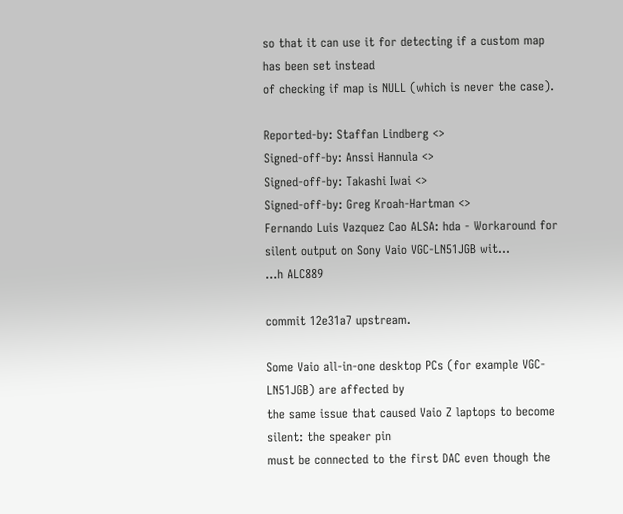so that it can use it for detecting if a custom map has been set instead
of checking if map is NULL (which is never the case).

Reported-by: Staffan Lindberg <>
Signed-off-by: Anssi Hannula <>
Signed-off-by: Takashi Iwai <>
Signed-off-by: Greg Kroah-Hartman <>
Fernando Luis Vazquez Cao ALSA: hda - Workaround for silent output on Sony Vaio VGC-LN51JGB wit…
…h ALC889

commit 12e31a7 upstream.

Some Vaio all-in-one desktop PCs (for example VGC-LN51JGB) are affected by
the same issue that caused Vaio Z laptops to become silent: the speaker pin
must be connected to the first DAC even though the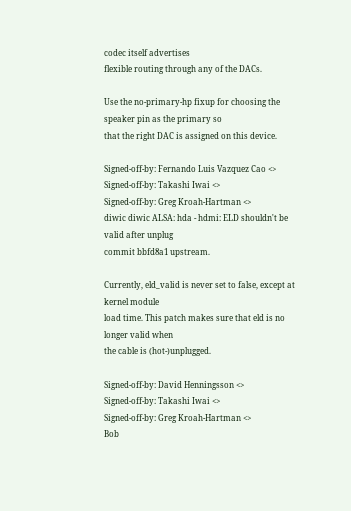codec itself advertises
flexible routing through any of the DACs.

Use the no-primary-hp fixup for choosing the speaker pin as the primary so
that the right DAC is assigned on this device.

Signed-off-by: Fernando Luis Vazquez Cao <>
Signed-off-by: Takashi Iwai <>
Signed-off-by: Greg Kroah-Hartman <>
diwic diwic ALSA: hda - hdmi: ELD shouldn't be valid after unplug
commit bbfd8a1 upstream.

Currently, eld_valid is never set to false, except at kernel module
load time. This patch makes sure that eld is no longer valid when
the cable is (hot-)unplugged.

Signed-off-by: David Henningsson <>
Signed-off-by: Takashi Iwai <>
Signed-off-by: Greg Kroah-Hartman <>
Bob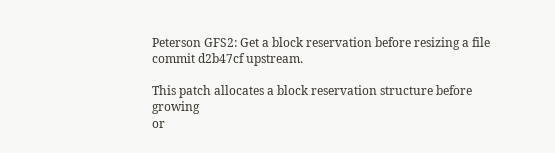Peterson GFS2: Get a block reservation before resizing a file
commit d2b47cf upstream.

This patch allocates a block reservation structure before growing
or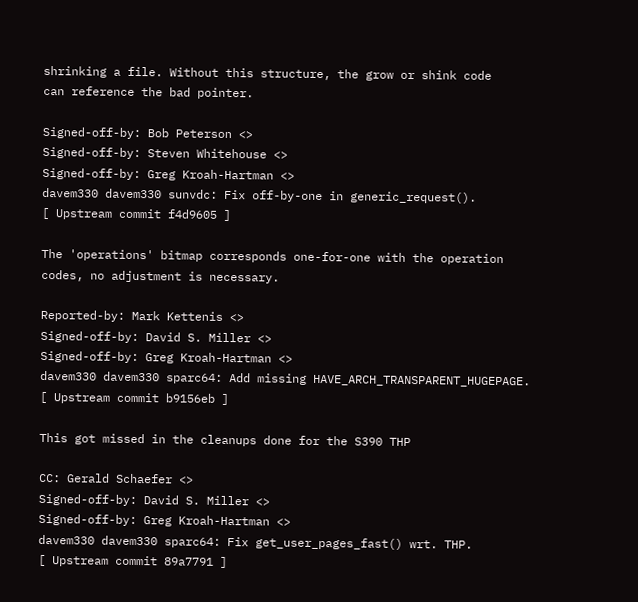shrinking a file. Without this structure, the grow or shink code
can reference the bad pointer.

Signed-off-by: Bob Peterson <>
Signed-off-by: Steven Whitehouse <>
Signed-off-by: Greg Kroah-Hartman <>
davem330 davem330 sunvdc: Fix off-by-one in generic_request().
[ Upstream commit f4d9605 ]

The 'operations' bitmap corresponds one-for-one with the operation
codes, no adjustment is necessary.

Reported-by: Mark Kettenis <>
Signed-off-by: David S. Miller <>
Signed-off-by: Greg Kroah-Hartman <>
davem330 davem330 sparc64: Add missing HAVE_ARCH_TRANSPARENT_HUGEPAGE.
[ Upstream commit b9156eb ]

This got missed in the cleanups done for the S390 THP

CC: Gerald Schaefer <>
Signed-off-by: David S. Miller <>
Signed-off-by: Greg Kroah-Hartman <>
davem330 davem330 sparc64: Fix get_user_pages_fast() wrt. THP.
[ Upstream commit 89a7791 ]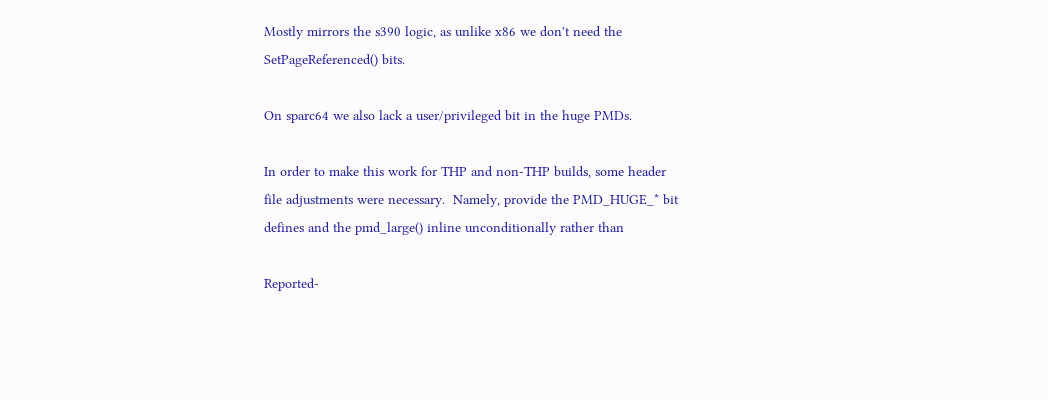Mostly mirrors the s390 logic, as unlike x86 we don't need the
SetPageReferenced() bits.

On sparc64 we also lack a user/privileged bit in the huge PMDs.

In order to make this work for THP and non-THP builds, some header
file adjustments were necessary.  Namely, provide the PMD_HUGE_* bit
defines and the pmd_large() inline unconditionally rather than

Reported-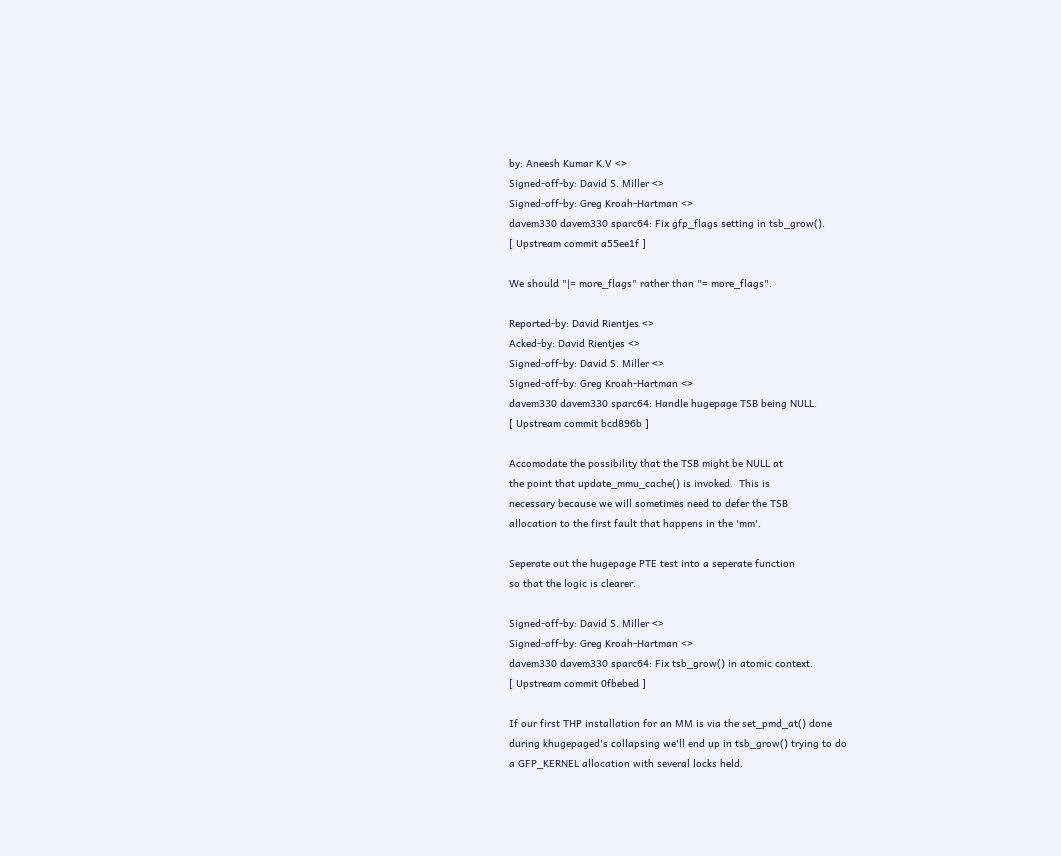by: Aneesh Kumar K.V <>
Signed-off-by: David S. Miller <>
Signed-off-by: Greg Kroah-Hartman <>
davem330 davem330 sparc64: Fix gfp_flags setting in tsb_grow().
[ Upstream commit a55ee1f ]

We should "|= more_flags" rather than "= more_flags".

Reported-by: David Rientjes <>
Acked-by: David Rientjes <>
Signed-off-by: David S. Miller <>
Signed-off-by: Greg Kroah-Hartman <>
davem330 davem330 sparc64: Handle hugepage TSB being NULL.
[ Upstream commit bcd896b ]

Accomodate the possibility that the TSB might be NULL at
the point that update_mmu_cache() is invoked.  This is
necessary because we will sometimes need to defer the TSB
allocation to the first fault that happens in the 'mm'.

Seperate out the hugepage PTE test into a seperate function
so that the logic is clearer.

Signed-off-by: David S. Miller <>
Signed-off-by: Greg Kroah-Hartman <>
davem330 davem330 sparc64: Fix tsb_grow() in atomic context.
[ Upstream commit 0fbebed ]

If our first THP installation for an MM is via the set_pmd_at() done
during khugepaged's collapsing we'll end up in tsb_grow() trying to do
a GFP_KERNEL allocation with several locks held.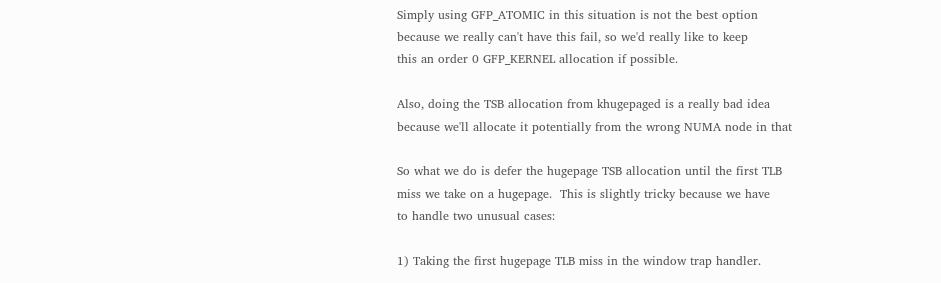Simply using GFP_ATOMIC in this situation is not the best option
because we really can't have this fail, so we'd really like to keep
this an order 0 GFP_KERNEL allocation if possible.

Also, doing the TSB allocation from khugepaged is a really bad idea
because we'll allocate it potentially from the wrong NUMA node in that

So what we do is defer the hugepage TSB allocation until the first TLB
miss we take on a hugepage.  This is slightly tricky because we have
to handle two unusual cases:

1) Taking the first hugepage TLB miss in the window trap handler.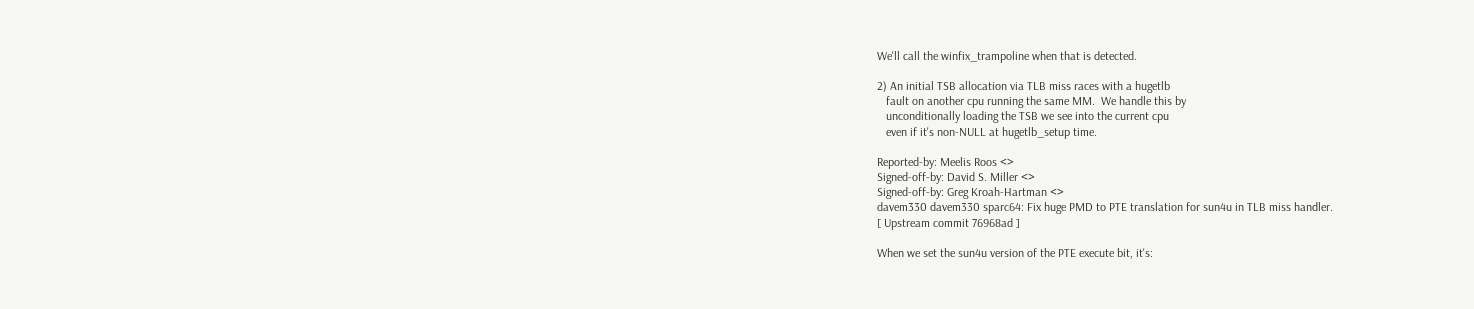We'll call the winfix_trampoline when that is detected.

2) An initial TSB allocation via TLB miss races with a hugetlb
   fault on another cpu running the same MM.  We handle this by
   unconditionally loading the TSB we see into the current cpu
   even if it's non-NULL at hugetlb_setup time.

Reported-by: Meelis Roos <>
Signed-off-by: David S. Miller <>
Signed-off-by: Greg Kroah-Hartman <>
davem330 davem330 sparc64: Fix huge PMD to PTE translation for sun4u in TLB miss handler.
[ Upstream commit 76968ad ]

When we set the sun4u version of the PTE execute bit, it's: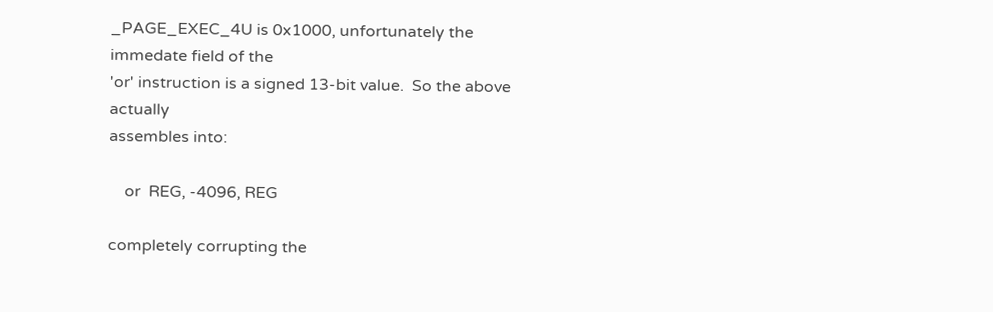_PAGE_EXEC_4U is 0x1000, unfortunately the immedate field of the
'or' instruction is a signed 13-bit value.  So the above actually
assembles into:

    or  REG, -4096, REG

completely corrupting the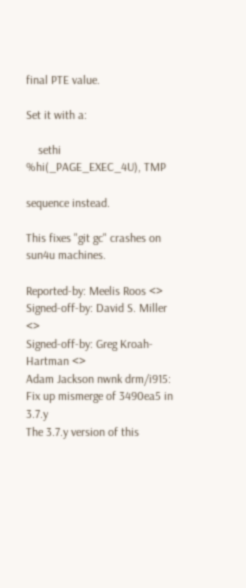final PTE value.

Set it with a:

    sethi   %hi(_PAGE_EXEC_4U), TMP

sequence instead.

This fixes "git gc" crashes on sun4u machines.

Reported-by: Meelis Roos <>
Signed-off-by: David S. Miller <>
Signed-off-by: Greg Kroah-Hartman <>
Adam Jackson nwnk drm/i915: Fix up mismerge of 3490ea5 in 3.7.y
The 3.7.y version of this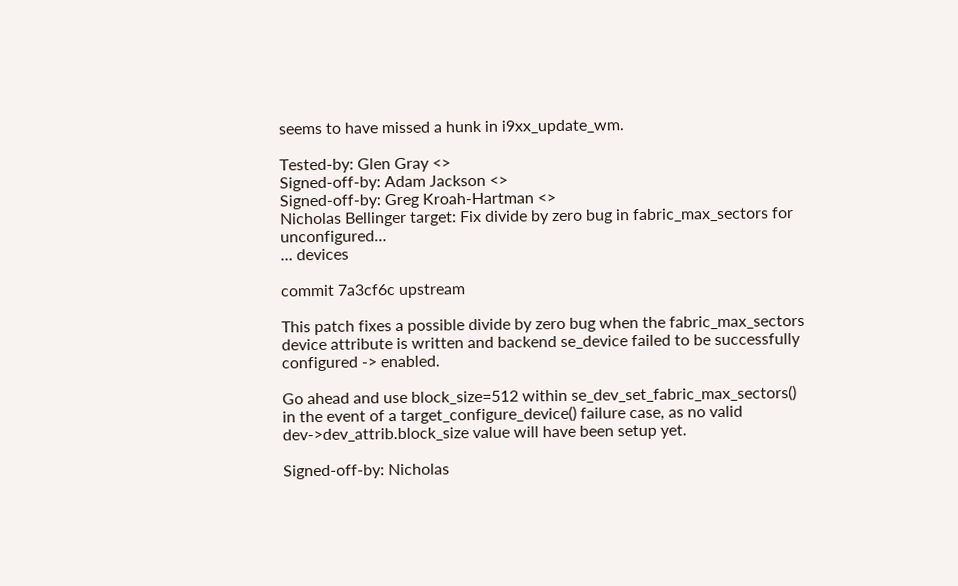seems to have missed a hunk in i9xx_update_wm.

Tested-by: Glen Gray <>
Signed-off-by: Adam Jackson <>
Signed-off-by: Greg Kroah-Hartman <>
Nicholas Bellinger target: Fix divide by zero bug in fabric_max_sectors for unconfigured…
… devices

commit 7a3cf6c upstream

This patch fixes a possible divide by zero bug when the fabric_max_sectors
device attribute is written and backend se_device failed to be successfully
configured -> enabled.

Go ahead and use block_size=512 within se_dev_set_fabric_max_sectors()
in the event of a target_configure_device() failure case, as no valid
dev->dev_attrib.block_size value will have been setup yet.

Signed-off-by: Nicholas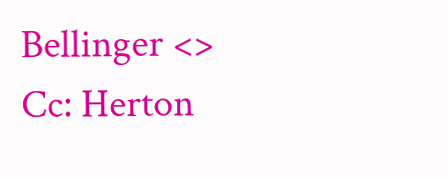Bellinger <>
Cc: Herton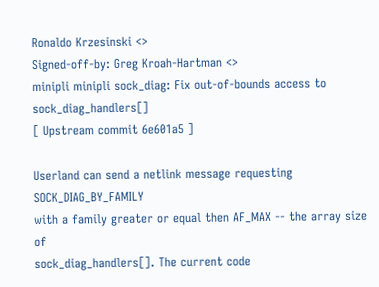Ronaldo Krzesinski <>
Signed-off-by: Greg Kroah-Hartman <>
minipli minipli sock_diag: Fix out-of-bounds access to sock_diag_handlers[]
[ Upstream commit 6e601a5 ]

Userland can send a netlink message requesting SOCK_DIAG_BY_FAMILY
with a family greater or equal then AF_MAX -- the array size of
sock_diag_handlers[]. The current code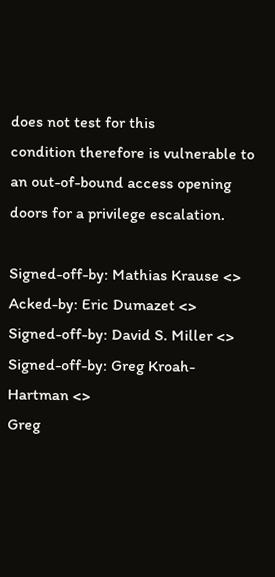does not test for this
condition therefore is vulnerable to an out-of-bound access opening
doors for a privilege escalation.

Signed-off-by: Mathias Krause <>
Acked-by: Eric Dumazet <>
Signed-off-by: David S. Miller <>
Signed-off-by: Greg Kroah-Hartman <>
Greg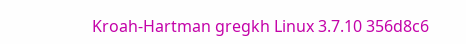Kroah-Hartman gregkh Linux 3.7.10 356d8c6